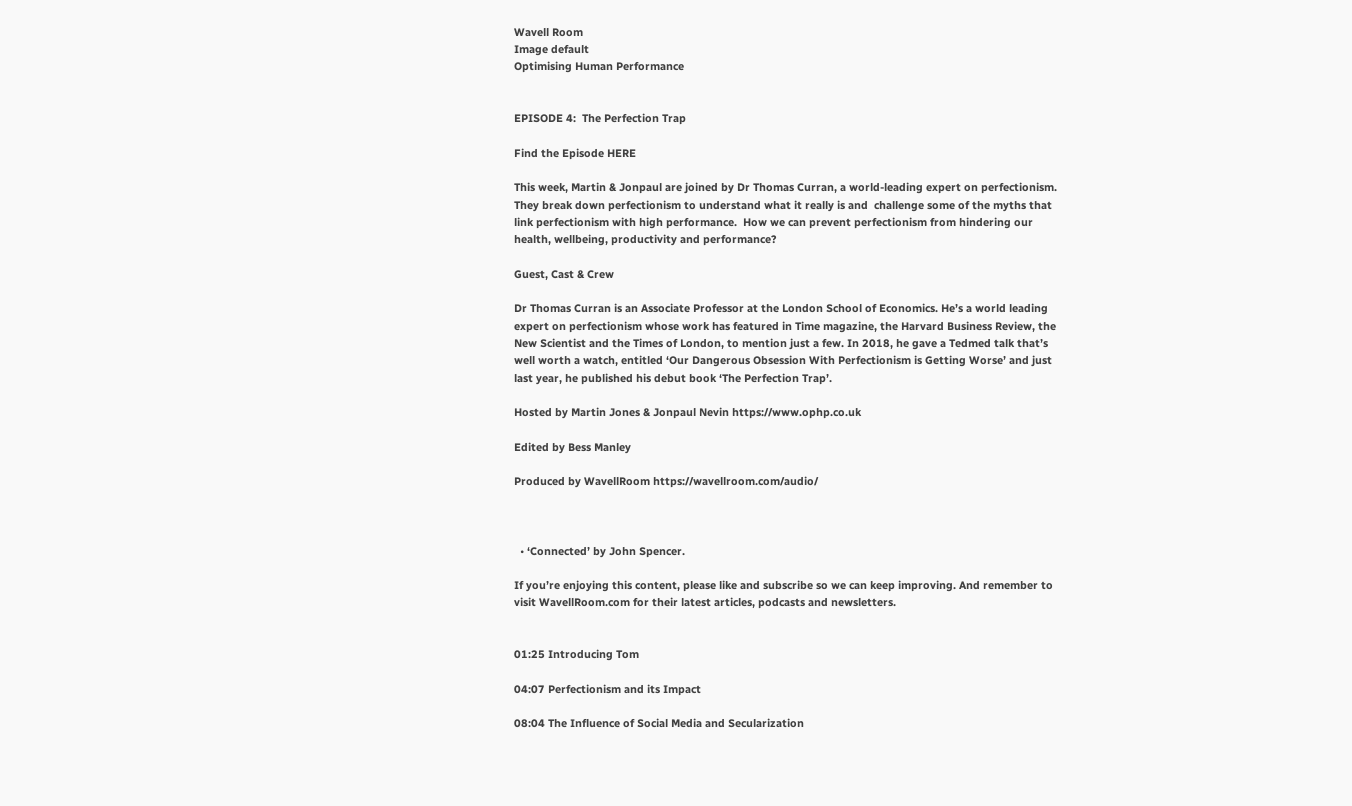Wavell Room
Image default
Optimising Human Performance


EPISODE 4:  The Perfection Trap

Find the Episode HERE

This week, Martin & Jonpaul are joined by Dr Thomas Curran, a world-leading expert on perfectionism. They break down perfectionism to understand what it really is and  challenge some of the myths that link perfectionism with high performance.  How we can prevent perfectionism from hindering our health, wellbeing, productivity and performance?

Guest, Cast & Crew

Dr Thomas Curran is an Associate Professor at the London School of Economics. He’s a world leading expert on perfectionism whose work has featured in Time magazine, the Harvard Business Review, the New Scientist and the Times of London, to mention just a few. In 2018, he gave a Tedmed talk that’s well worth a watch, entitled ‘Our Dangerous Obsession With Perfectionism is Getting Worse’ and just last year, he published his debut book ‘The Perfection Trap’.

Hosted by Martin Jones & Jonpaul Nevin https://www.ophp.co.uk

Edited by Bess Manley

Produced by WavellRoom https://wavellroom.com/audio/



  • ‘Connected’ by John Spencer.

If you’re enjoying this content, please like and subscribe so we can keep improving. And remember to visit WavellRoom.com for their latest articles, podcasts and newsletters.


01:25 Introducing Tom

04:07 Perfectionism and its Impact

08:04 The Influence of Social Media and Secularization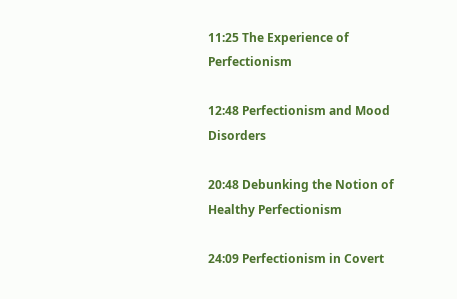11:25 The Experience of Perfectionism

12:48 Perfectionism and Mood Disorders

20:48 Debunking the Notion of Healthy Perfectionism

24:09 Perfectionism in Covert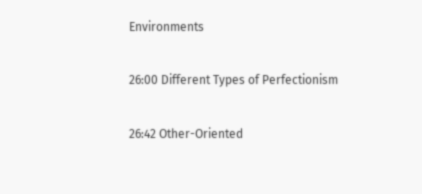Environments

26:00 Different Types of Perfectionism

26:42 Other-Oriented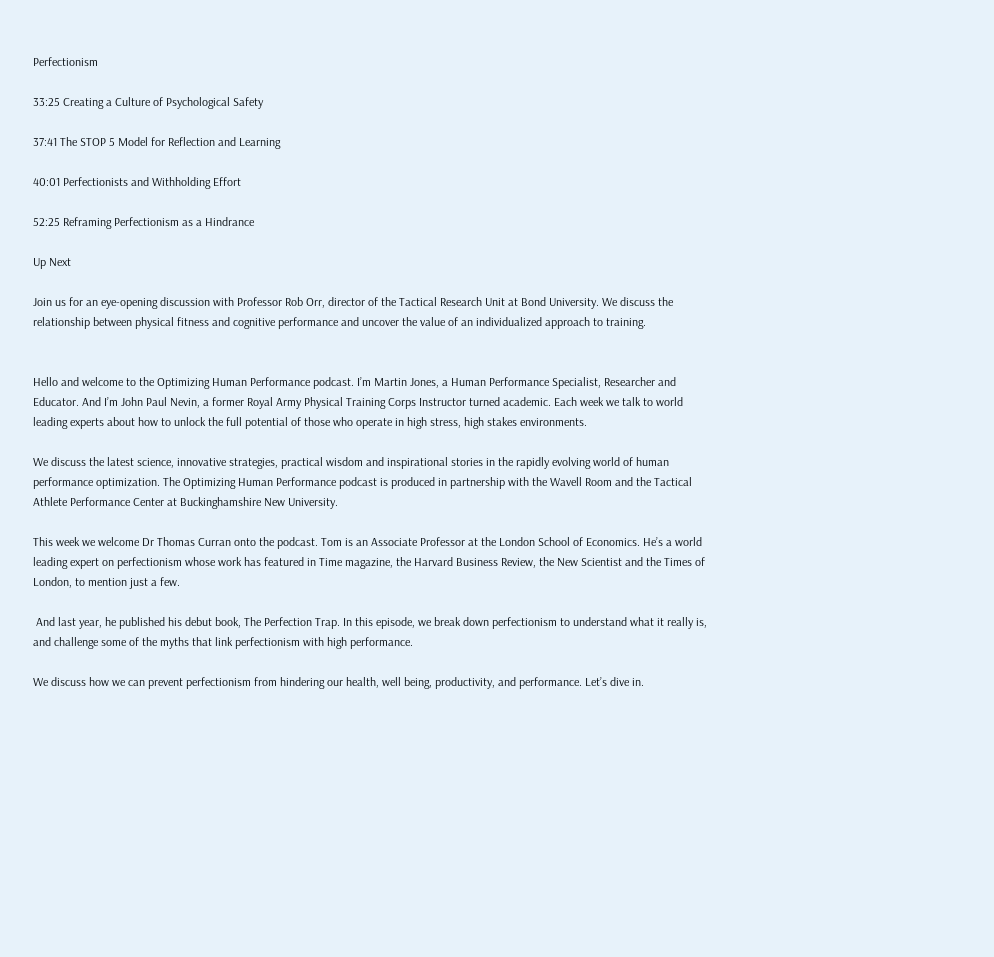Perfectionism

33:25 Creating a Culture of Psychological Safety

37:41 The STOP 5 Model for Reflection and Learning

40:01 Perfectionists and Withholding Effort

52:25 Reframing Perfectionism as a Hindrance

Up Next

Join us for an eye-opening discussion with Professor Rob Orr, director of the Tactical Research Unit at Bond University. We discuss the relationship between physical fitness and cognitive performance and uncover the value of an individualized approach to training.


Hello and welcome to the Optimizing Human Performance podcast. I’m Martin Jones, a Human Performance Specialist, Researcher and Educator. And I’m John Paul Nevin, a former Royal Army Physical Training Corps Instructor turned academic. Each week we talk to world leading experts about how to unlock the full potential of those who operate in high stress, high stakes environments.

We discuss the latest science, innovative strategies, practical wisdom and inspirational stories in the rapidly evolving world of human performance optimization. The Optimizing Human Performance podcast is produced in partnership with the Wavell Room and the Tactical Athlete Performance Center at Buckinghamshire New University.

This week we welcome Dr Thomas Curran onto the podcast. Tom is an Associate Professor at the London School of Economics. He’s a world leading expert on perfectionism whose work has featured in Time magazine, the Harvard Business Review, the New Scientist and the Times of London, to mention just a few.

 And last year, he published his debut book, The Perfection Trap. In this episode, we break down perfectionism to understand what it really is, and challenge some of the myths that link perfectionism with high performance.

We discuss how we can prevent perfectionism from hindering our health, well being, productivity, and performance. Let’s dive in.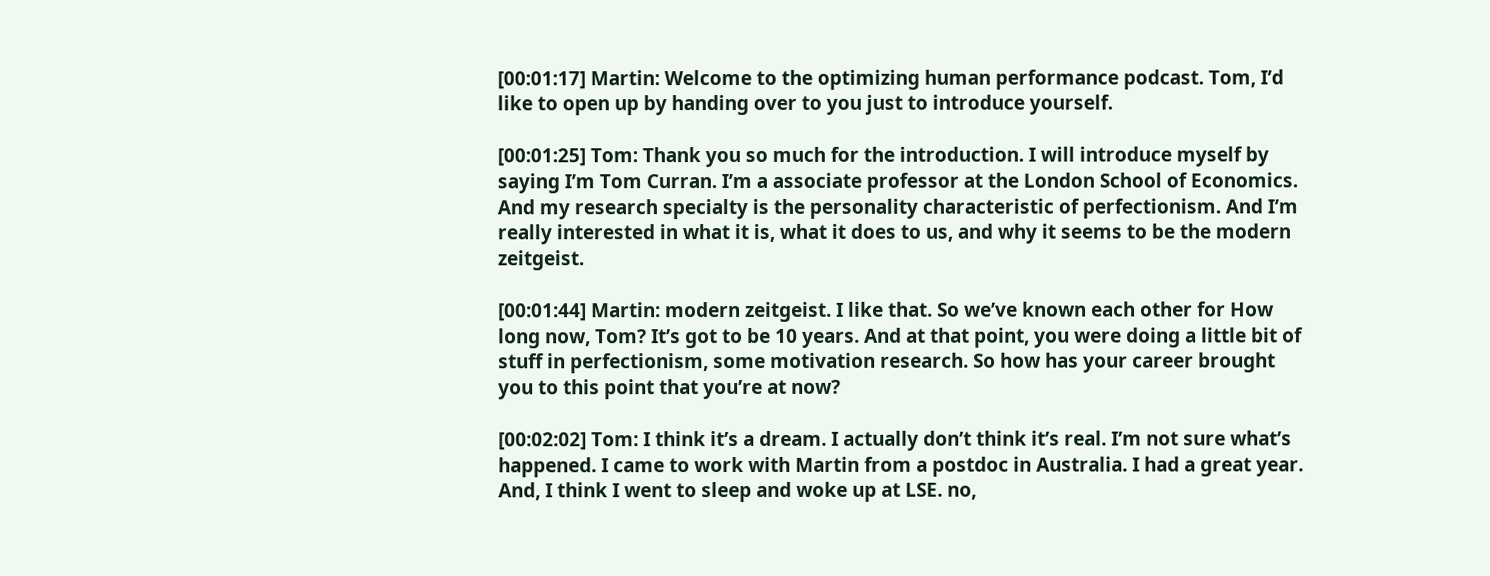[00:01:17] Martin: Welcome to the optimizing human performance podcast. Tom, I’d like to open up by handing over to you just to introduce yourself.

[00:01:25] Tom: Thank you so much for the introduction. I will introduce myself by saying I’m Tom Curran. I’m a associate professor at the London School of Economics. And my research specialty is the personality characteristic of perfectionism. And I’m really interested in what it is, what it does to us, and why it seems to be the modern zeitgeist.

[00:01:44] Martin: modern zeitgeist. I like that. So we’ve known each other for How long now, Tom? It’s got to be 10 years. And at that point, you were doing a little bit of stuff in perfectionism, some motivation research. So how has your career brought you to this point that you’re at now?

[00:02:02] Tom: I think it’s a dream. I actually don’t think it’s real. I’m not sure what’s happened. I came to work with Martin from a postdoc in Australia. I had a great year. And, I think I went to sleep and woke up at LSE. no,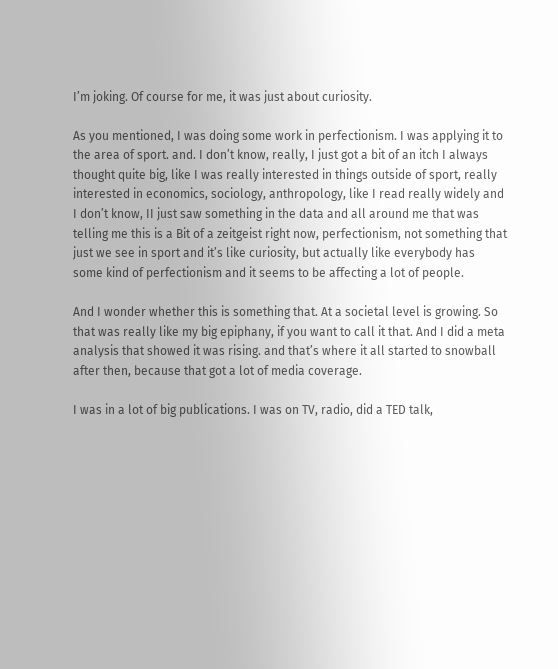I’m joking. Of course for me, it was just about curiosity.

As you mentioned, I was doing some work in perfectionism. I was applying it to the area of sport. and. I don’t know, really, I just got a bit of an itch I always thought quite big, like I was really interested in things outside of sport, really interested in economics, sociology, anthropology, like I read really widely and I don’t know, II just saw something in the data and all around me that was telling me this is a Bit of a zeitgeist right now, perfectionism, not something that just we see in sport and it’s like curiosity, but actually like everybody has some kind of perfectionism and it seems to be affecting a lot of people.

And I wonder whether this is something that. At a societal level is growing. So that was really like my big epiphany, if you want to call it that. And I did a meta analysis that showed it was rising. and that’s where it all started to snowball after then, because that got a lot of media coverage.

I was in a lot of big publications. I was on TV, radio, did a TED talk,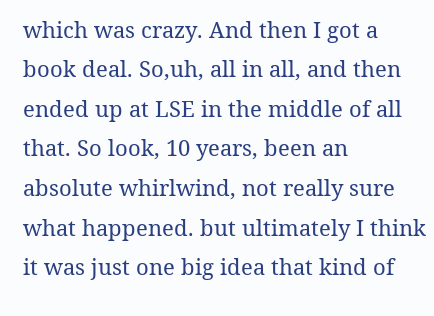which was crazy. And then I got a book deal. So,uh, all in all, and then ended up at LSE in the middle of all that. So look, 10 years, been an absolute whirlwind, not really sure what happened. but ultimately I think it was just one big idea that kind of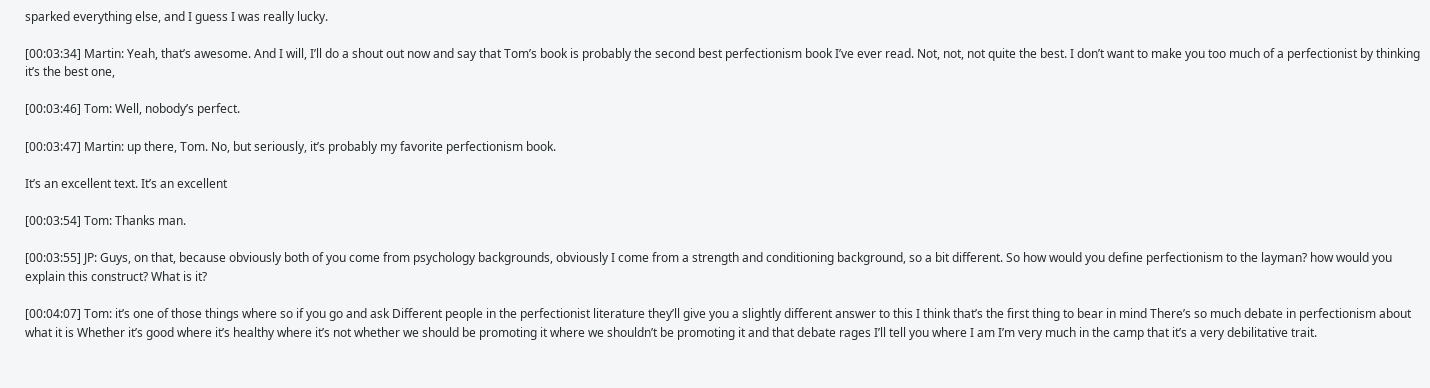sparked everything else, and I guess I was really lucky.

[00:03:34] Martin: Yeah, that’s awesome. And I will, I’ll do a shout out now and say that Tom’s book is probably the second best perfectionism book I’ve ever read. Not, not, not quite the best. I don’t want to make you too much of a perfectionist by thinking it’s the best one,

[00:03:46] Tom: Well, nobody’s perfect.

[00:03:47] Martin: up there, Tom. No, but seriously, it’s probably my favorite perfectionism book.

It’s an excellent text. It’s an excellent

[00:03:54] Tom: Thanks man.

[00:03:55] JP: Guys, on that, because obviously both of you come from psychology backgrounds, obviously I come from a strength and conditioning background, so a bit different. So how would you define perfectionism to the layman? how would you explain this construct? What is it?

[00:04:07] Tom: it’s one of those things where so if you go and ask Different people in the perfectionist literature they’ll give you a slightly different answer to this I think that’s the first thing to bear in mind There’s so much debate in perfectionism about what it is Whether it’s good where it’s healthy where it’s not whether we should be promoting it where we shouldn’t be promoting it and that debate rages I’ll tell you where I am I’m very much in the camp that it’s a very debilitative trait.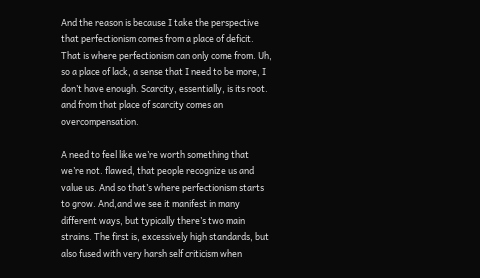And the reason is because I take the perspective that perfectionism comes from a place of deficit. That is where perfectionism can only come from. Uh, so a place of lack, a sense that I need to be more, I don’t have enough. Scarcity, essentially, is its root. and from that place of scarcity comes an overcompensation.

A need to feel like we’re worth something that we’re not. flawed, that people recognize us and value us. And so that’s where perfectionism starts to grow. And,and we see it manifest in many different ways, but typically there’s two main strains. The first is, excessively high standards, but also fused with very harsh self criticism when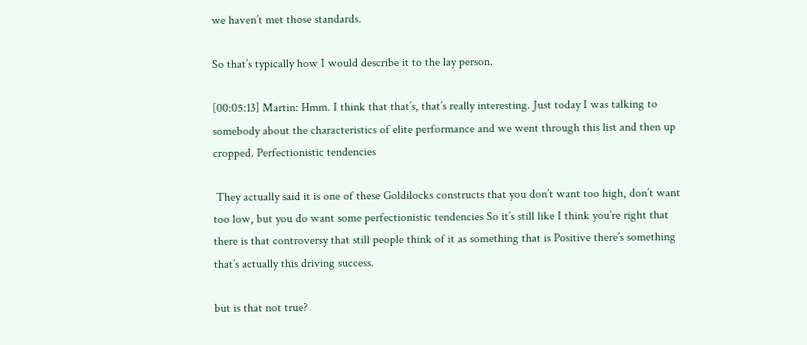we haven’t met those standards.

So that’s typically how I would describe it to the lay person.

[00:05:13] Martin: Hmm. I think that that’s, that’s really interesting. Just today I was talking to somebody about the characteristics of elite performance and we went through this list and then up cropped. Perfectionistic tendencies

 They actually said it is one of these Goldilocks constructs that you don’t want too high, don’t want too low, but you do want some perfectionistic tendencies So it’s still like I think you’re right that there is that controversy that still people think of it as something that is Positive there’s something that’s actually this driving success.

but is that not true?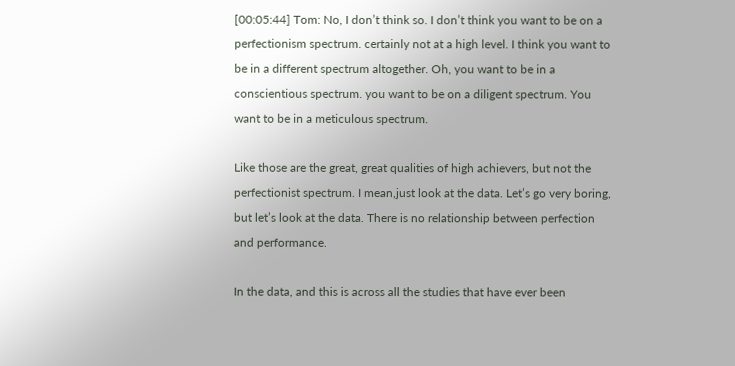[00:05:44] Tom: No, I don’t think so. I don’t think you want to be on a perfectionism spectrum. certainly not at a high level. I think you want to be in a different spectrum altogether. Oh, you want to be in a conscientious spectrum. you want to be on a diligent spectrum. You want to be in a meticulous spectrum.

Like those are the great, great qualities of high achievers, but not the perfectionist spectrum. I mean,just look at the data. Let’s go very boring, but let’s look at the data. There is no relationship between perfection and performance.

In the data, and this is across all the studies that have ever been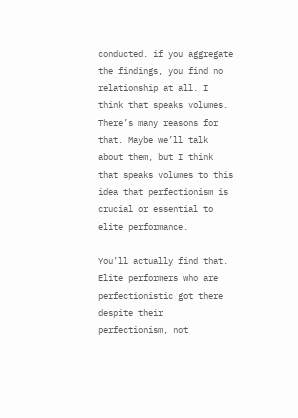conducted. if you aggregate the findings, you find no relationship at all. I think that speaks volumes. There’s many reasons for that. Maybe we’ll talk about them, but I think that speaks volumes to this idea that perfectionism is crucial or essential to elite performance.

You’ll actually find that. Elite performers who are perfectionistic got there despite their perfectionism, not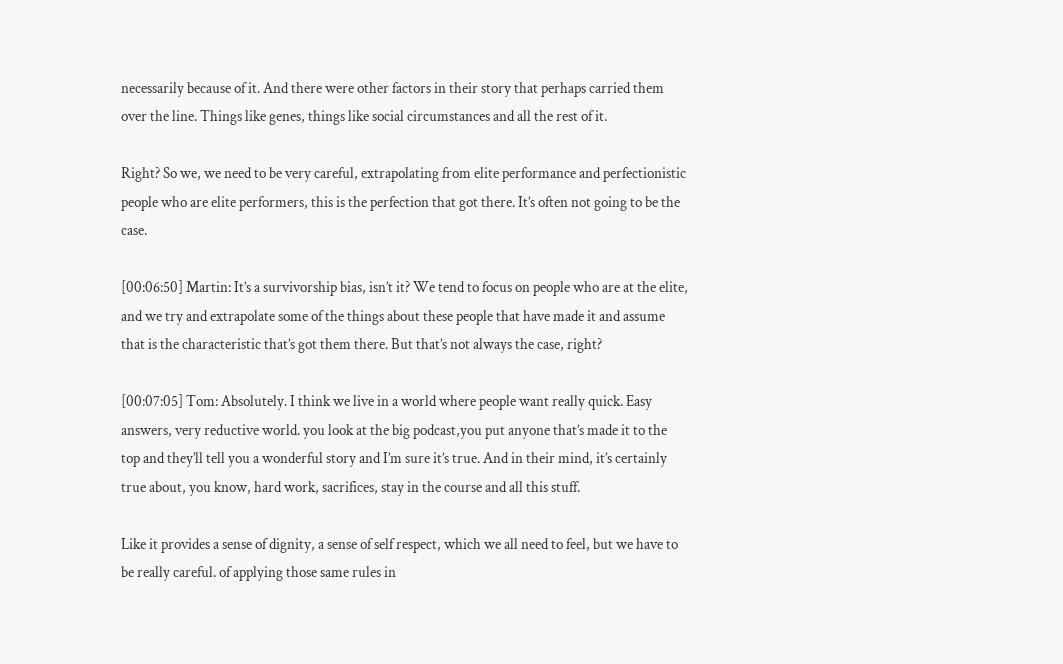necessarily because of it. And there were other factors in their story that perhaps carried them over the line. Things like genes, things like social circumstances and all the rest of it.

Right? So we, we need to be very careful, extrapolating from elite performance and perfectionistic people who are elite performers, this is the perfection that got there. It’s often not going to be the case.

[00:06:50] Martin: It’s a survivorship bias, isn’t it? We tend to focus on people who are at the elite, and we try and extrapolate some of the things about these people that have made it and assume that is the characteristic that’s got them there. But that’s not always the case, right?

[00:07:05] Tom: Absolutely. I think we live in a world where people want really quick. Easy answers, very reductive world. you look at the big podcast,you put anyone that’s made it to the top and they’ll tell you a wonderful story and I’m sure it’s true. And in their mind, it’s certainly true about, you know, hard work, sacrifices, stay in the course and all this stuff.

Like it provides a sense of dignity, a sense of self respect, which we all need to feel, but we have to be really careful. of applying those same rules in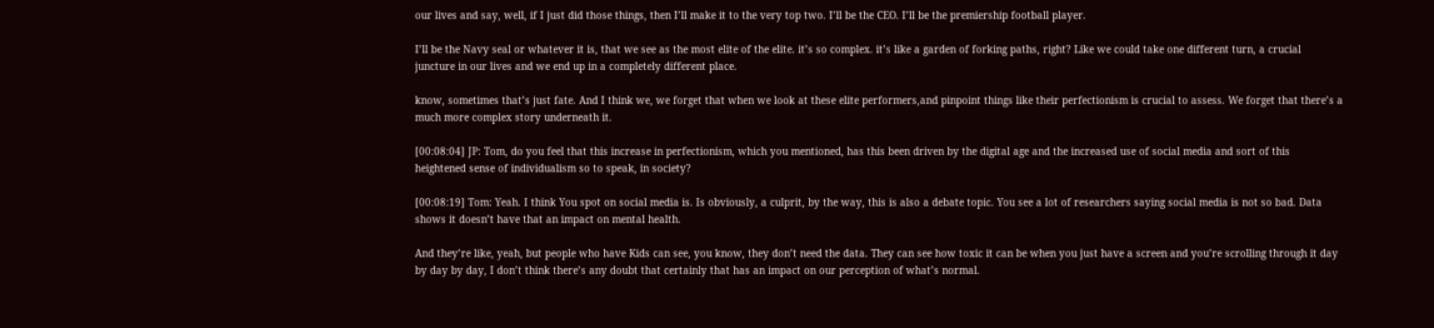our lives and say, well, if I just did those things, then I’ll make it to the very top two. I’ll be the CEO. I’ll be the premiership football player.

I’ll be the Navy seal or whatever it is, that we see as the most elite of the elite. it’s so complex. it’s like a garden of forking paths, right? Like we could take one different turn, a crucial juncture in our lives and we end up in a completely different place.

know, sometimes that’s just fate. And I think we, we forget that when we look at these elite performers,and pinpoint things like their perfectionism is crucial to assess. We forget that there’s a much more complex story underneath it.

[00:08:04] JP: Tom, do you feel that this increase in perfectionism, which you mentioned, has this been driven by the digital age and the increased use of social media and sort of this heightened sense of individualism so to speak, in society?

[00:08:19] Tom: Yeah. I think You spot on social media is. Is obviously, a culprit, by the way, this is also a debate topic. You see a lot of researchers saying social media is not so bad. Data shows it doesn’t have that an impact on mental health.

And they’re like, yeah, but people who have Kids can see, you know, they don’t need the data. They can see how toxic it can be when you just have a screen and you’re scrolling through it day by day by day, I don’t think there’s any doubt that certainly that has an impact on our perception of what’s normal.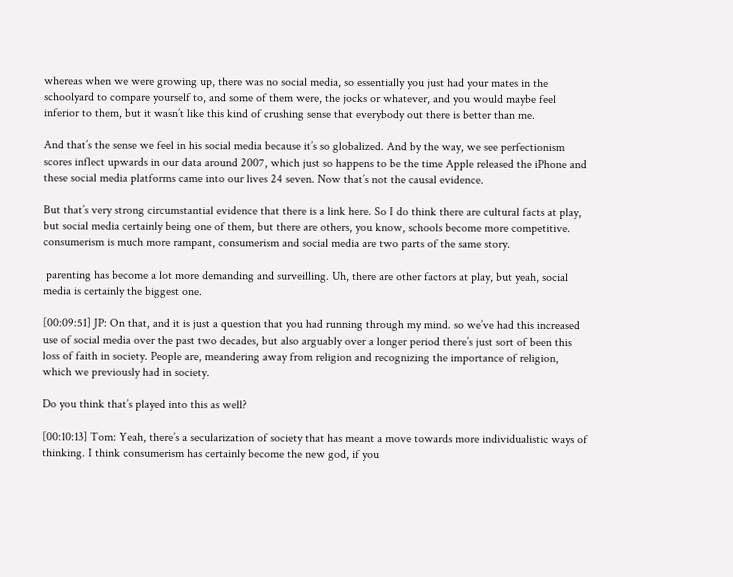whereas when we were growing up, there was no social media, so essentially you just had your mates in the schoolyard to compare yourself to, and some of them were, the jocks or whatever, and you would maybe feel inferior to them, but it wasn’t like this kind of crushing sense that everybody out there is better than me.

And that’s the sense we feel in his social media because it’s so globalized. And by the way, we see perfectionism scores inflect upwards in our data around 2007, which just so happens to be the time Apple released the iPhone and these social media platforms came into our lives 24 seven. Now that’s not the causal evidence.

But that’s very strong circumstantial evidence that there is a link here. So I do think there are cultural facts at play, but social media certainly being one of them, but there are others, you know, schools become more competitive. consumerism is much more rampant, consumerism and social media are two parts of the same story.

 parenting has become a lot more demanding and surveilling. Uh, there are other factors at play, but yeah, social media is certainly the biggest one.

[00:09:51] JP: On that, and it is just a question that you had running through my mind. so we’ve had this increased use of social media over the past two decades, but also arguably over a longer period there’s just sort of been this loss of faith in society. People are, meandering away from religion and recognizing the importance of religion, which we previously had in society.

Do you think that’s played into this as well?

[00:10:13] Tom: Yeah, there’s a secularization of society that has meant a move towards more individualistic ways of thinking. I think consumerism has certainly become the new god, if you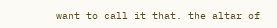want to call it that. the altar of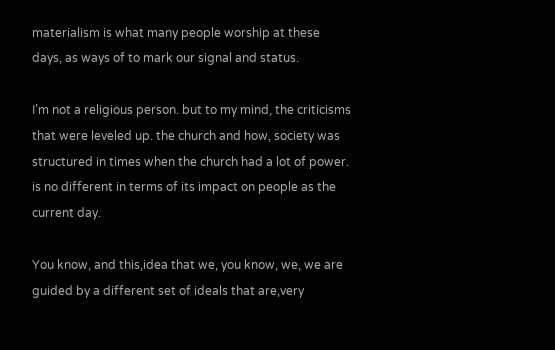materialism is what many people worship at these days, as ways of to mark our signal and status.

I’m not a religious person. but to my mind, the criticisms that were leveled up. the church and how, society was structured in times when the church had a lot of power. is no different in terms of its impact on people as the current day.

You know, and this,idea that we, you know, we, we are guided by a different set of ideals that are,very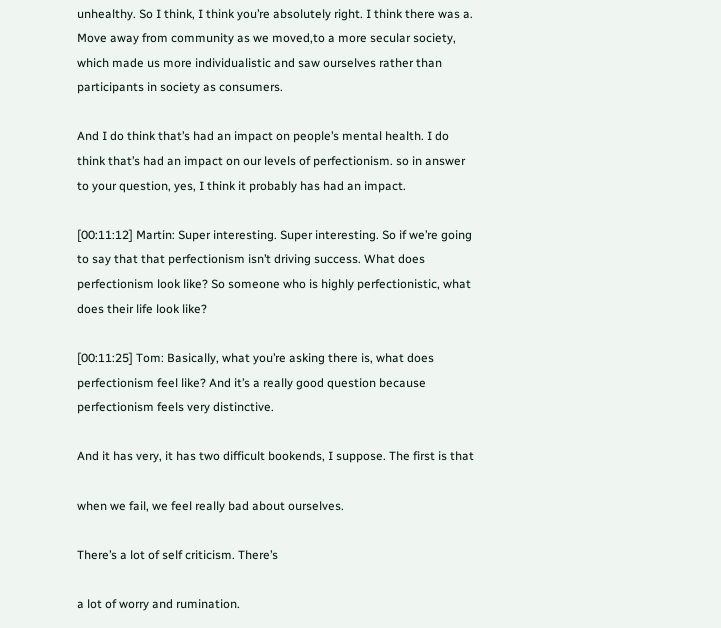unhealthy. So I think, I think you’re absolutely right. I think there was a. Move away from community as we moved,to a more secular society, which made us more individualistic and saw ourselves rather than participants in society as consumers.

And I do think that’s had an impact on people’s mental health. I do think that’s had an impact on our levels of perfectionism. so in answer to your question, yes, I think it probably has had an impact.

[00:11:12] Martin: Super interesting. Super interesting. So if we’re going to say that that perfectionism isn’t driving success. What does perfectionism look like? So someone who is highly perfectionistic, what does their life look like?

[00:11:25] Tom: Basically, what you’re asking there is, what does perfectionism feel like? And it’s a really good question because perfectionism feels very distinctive.

And it has very, it has two difficult bookends, I suppose. The first is that

when we fail, we feel really bad about ourselves.

There’s a lot of self criticism. There’s

a lot of worry and rumination.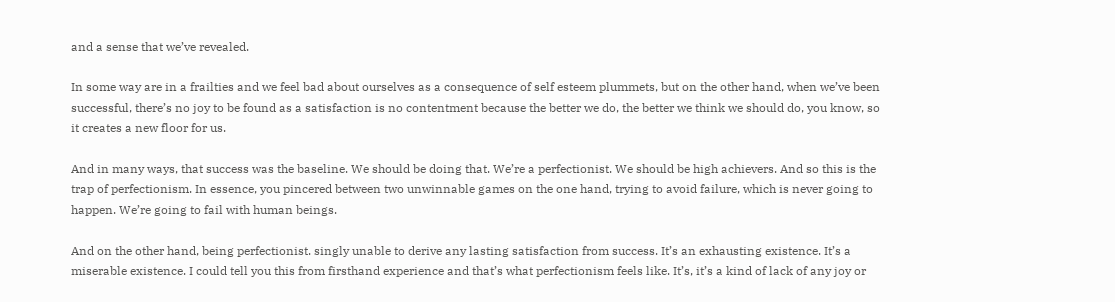and a sense that we’ve revealed.

In some way are in a frailties and we feel bad about ourselves as a consequence of self esteem plummets, but on the other hand, when we’ve been successful, there’s no joy to be found as a satisfaction is no contentment because the better we do, the better we think we should do, you know, so it creates a new floor for us.

And in many ways, that success was the baseline. We should be doing that. We’re a perfectionist. We should be high achievers. And so this is the trap of perfectionism. In essence, you pincered between two unwinnable games on the one hand, trying to avoid failure, which is never going to happen. We’re going to fail with human beings.

And on the other hand, being perfectionist. singly unable to derive any lasting satisfaction from success. It’s an exhausting existence. It’s a miserable existence. I could tell you this from firsthand experience and that’s what perfectionism feels like. It’s, it’s a kind of lack of any joy or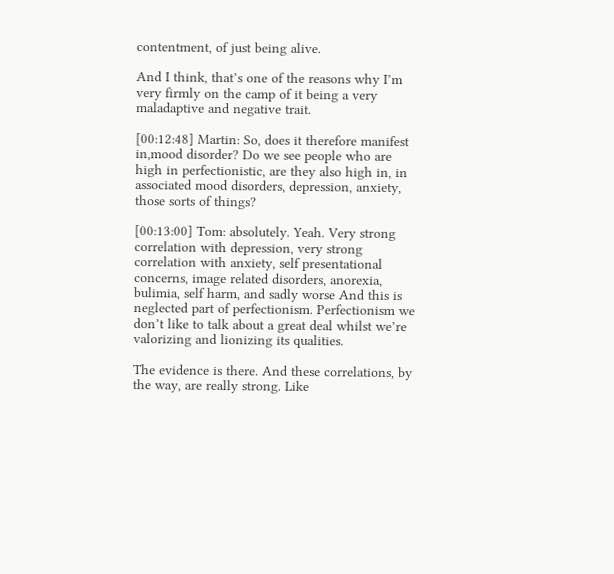contentment, of just being alive.

And I think, that’s one of the reasons why I’m very firmly on the camp of it being a very maladaptive and negative trait.

[00:12:48] Martin: So, does it therefore manifest in,mood disorder? Do we see people who are high in perfectionistic, are they also high in, in associated mood disorders, depression, anxiety, those sorts of things?

[00:13:00] Tom: absolutely. Yeah. Very strong correlation with depression, very strong correlation with anxiety, self presentational concerns, image related disorders, anorexia, bulimia, self harm, and sadly worse And this is neglected part of perfectionism. Perfectionism we don’t like to talk about a great deal whilst we’re valorizing and lionizing its qualities.

The evidence is there. And these correlations, by the way, are really strong. Like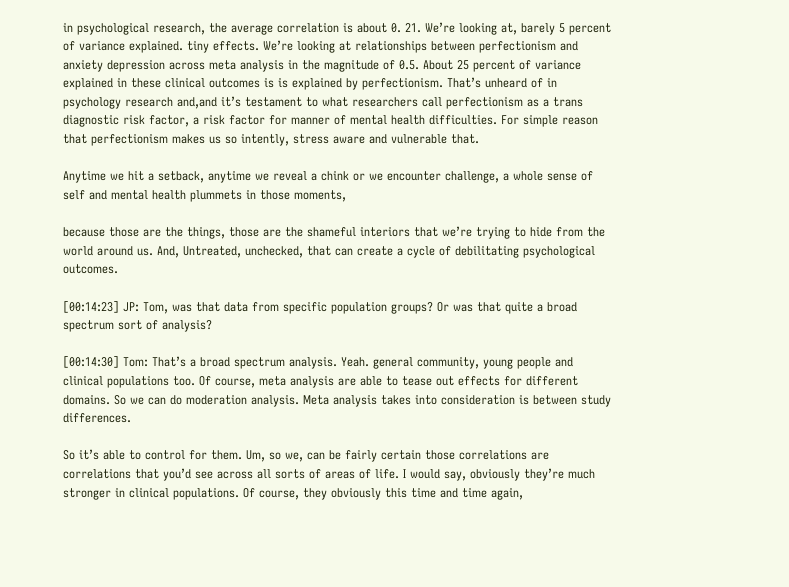in psychological research, the average correlation is about 0. 21. We’re looking at, barely 5 percent of variance explained. tiny effects. We’re looking at relationships between perfectionism and anxiety depression across meta analysis in the magnitude of 0.5. About 25 percent of variance explained in these clinical outcomes is is explained by perfectionism. That’s unheard of in psychology research and,and it’s testament to what researchers call perfectionism as a trans diagnostic risk factor, a risk factor for manner of mental health difficulties. For simple reason that perfectionism makes us so intently, stress aware and vulnerable that.

Anytime we hit a setback, anytime we reveal a chink or we encounter challenge, a whole sense of self and mental health plummets in those moments,

because those are the things, those are the shameful interiors that we’re trying to hide from the world around us. And, Untreated, unchecked, that can create a cycle of debilitating psychological outcomes.

[00:14:23] JP: Tom, was that data from specific population groups? Or was that quite a broad spectrum sort of analysis?

[00:14:30] Tom: That’s a broad spectrum analysis. Yeah. general community, young people and clinical populations too. Of course, meta analysis are able to tease out effects for different domains. So we can do moderation analysis. Meta analysis takes into consideration is between study differences.

So it’s able to control for them. Um, so we, can be fairly certain those correlations are correlations that you’d see across all sorts of areas of life. I would say, obviously they’re much stronger in clinical populations. Of course, they obviously this time and time again,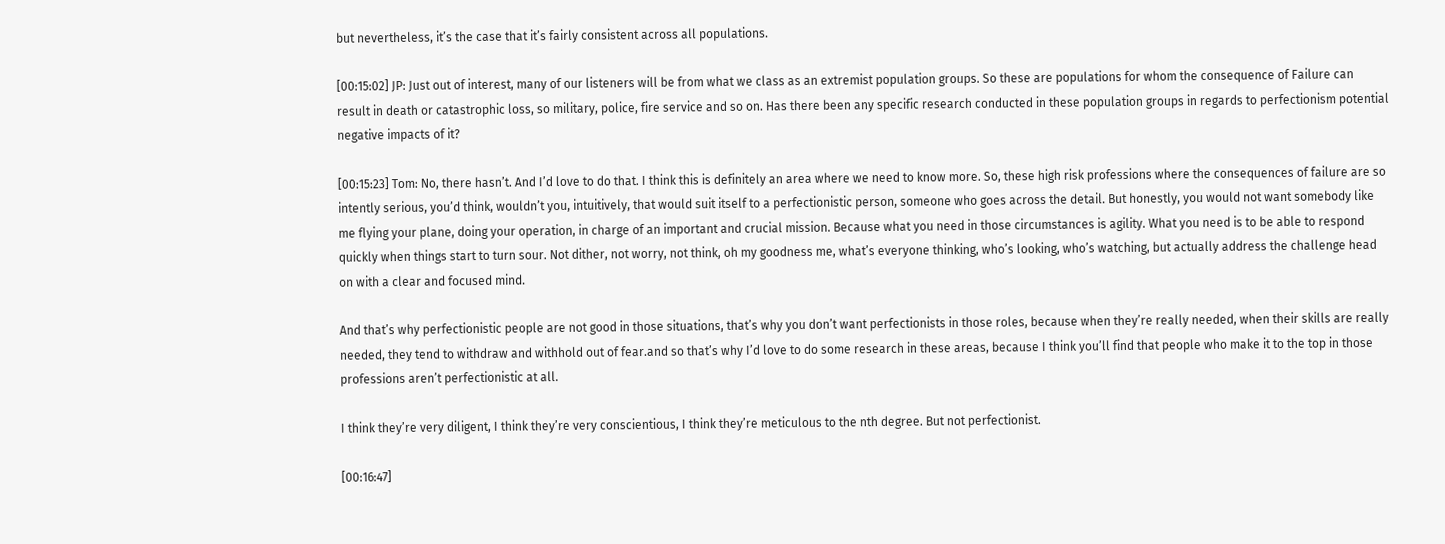but nevertheless, it’s the case that it’s fairly consistent across all populations.

[00:15:02] JP: Just out of interest, many of our listeners will be from what we class as an extremist population groups. So these are populations for whom the consequence of Failure can result in death or catastrophic loss, so military, police, fire service and so on. Has there been any specific research conducted in these population groups in regards to perfectionism potential negative impacts of it?

[00:15:23] Tom: No, there hasn’t. And I’d love to do that. I think this is definitely an area where we need to know more. So, these high risk professions where the consequences of failure are so intently serious, you’d think, wouldn’t you, intuitively, that would suit itself to a perfectionistic person, someone who goes across the detail. But honestly, you would not want somebody like me flying your plane, doing your operation, in charge of an important and crucial mission. Because what you need in those circumstances is agility. What you need is to be able to respond quickly when things start to turn sour. Not dither, not worry, not think, oh my goodness me, what’s everyone thinking, who’s looking, who’s watching, but actually address the challenge head on with a clear and focused mind.

And that’s why perfectionistic people are not good in those situations, that’s why you don’t want perfectionists in those roles, because when they’re really needed, when their skills are really needed, they tend to withdraw and withhold out of fear.and so that’s why I’d love to do some research in these areas, because I think you’ll find that people who make it to the top in those professions aren’t perfectionistic at all.

I think they’re very diligent, I think they’re very conscientious, I think they’re meticulous to the nth degree. But not perfectionist.

[00:16:47]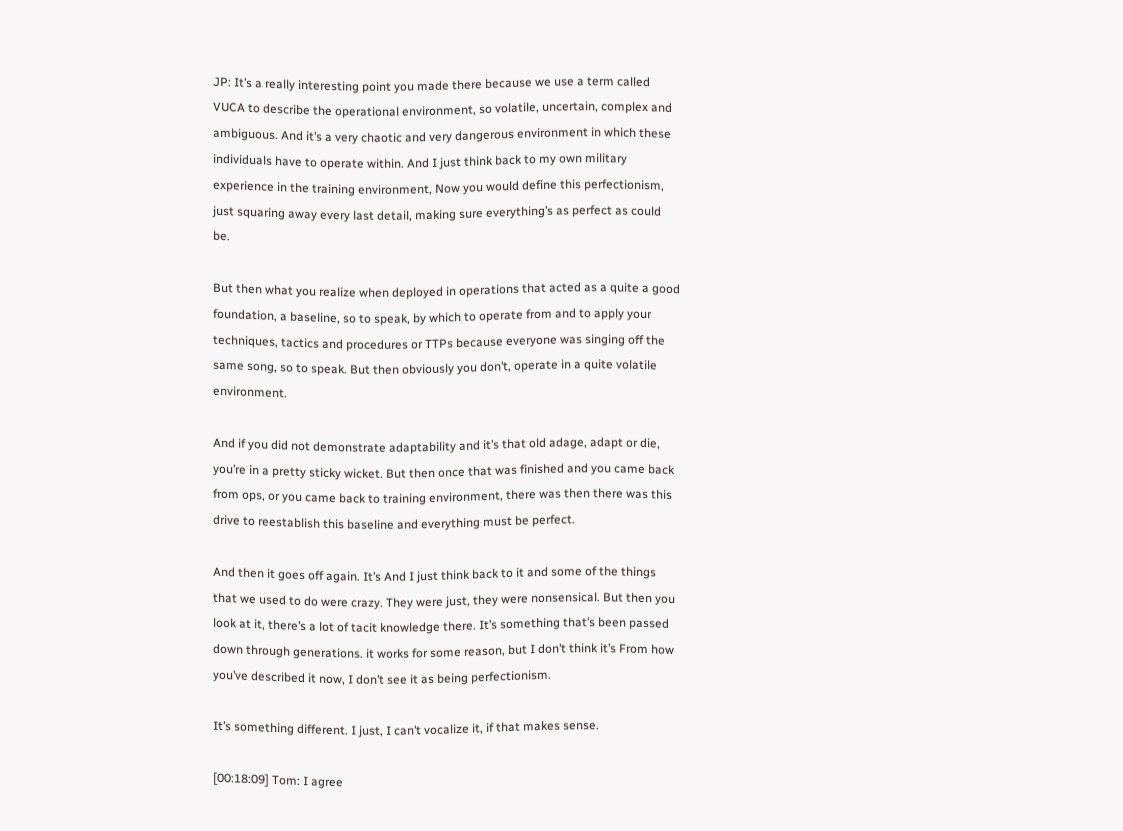JP: It’s a really interesting point you made there because we use a term called VUCA to describe the operational environment, so volatile, uncertain, complex and ambiguous. And it’s a very chaotic and very dangerous environment in which these individuals have to operate within. And I just think back to my own military experience in the training environment, Now you would define this perfectionism, just squaring away every last detail, making sure everything’s as perfect as could be.

But then what you realize when deployed in operations that acted as a quite a good foundation, a baseline, so to speak, by which to operate from and to apply your techniques, tactics and procedures or TTPs because everyone was singing off the same song, so to speak. But then obviously you don’t, operate in a quite volatile environment.

And if you did not demonstrate adaptability and it’s that old adage, adapt or die, you’re in a pretty sticky wicket. But then once that was finished and you came back from ops, or you came back to training environment, there was then there was this drive to reestablish this baseline and everything must be perfect.

And then it goes off again. It’s And I just think back to it and some of the things that we used to do were crazy. They were just, they were nonsensical. But then you look at it, there’s a lot of tacit knowledge there. It’s something that’s been passed down through generations. it works for some reason, but I don’t think it’s From how you’ve described it now, I don’t see it as being perfectionism.

It’s something different. I just, I can’t vocalize it, if that makes sense.

[00:18:09] Tom: I agree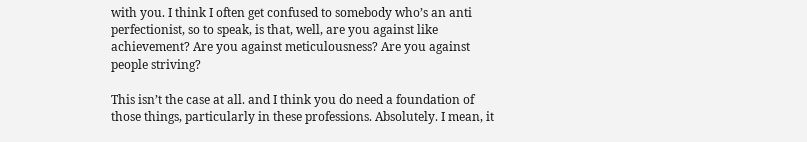with you. I think I often get confused to somebody who’s an anti perfectionist, so to speak, is that, well, are you against like achievement? Are you against meticulousness? Are you against people striving?

This isn’t the case at all. and I think you do need a foundation of those things, particularly in these professions. Absolutely. I mean, it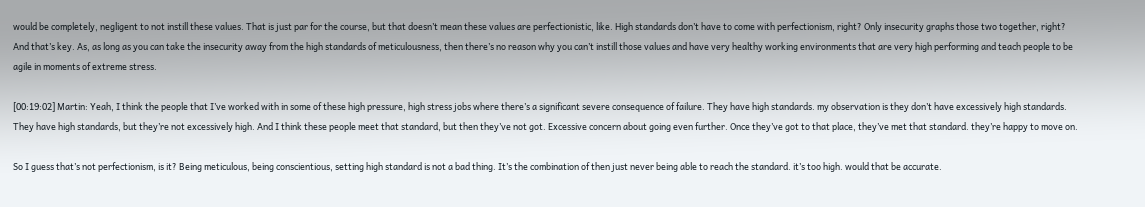would be completely, negligent to not instill these values. That is just par for the course, but that doesn’t mean these values are perfectionistic, like. High standards don’t have to come with perfectionism, right? Only insecurity graphs those two together, right? And that’s key. As, as long as you can take the insecurity away from the high standards of meticulousness, then there’s no reason why you can’t instill those values and have very healthy working environments that are very high performing and teach people to be agile in moments of extreme stress.

[00:19:02] Martin: Yeah, I think the people that I’ve worked with in some of these high pressure, high stress jobs where there’s a significant severe consequence of failure. They have high standards. my observation is they don’t have excessively high standards. They have high standards, but they’re not excessively high. And I think these people meet that standard, but then they’ve not got. Excessive concern about going even further. Once they’ve got to that place, they’ve met that standard. they’re happy to move on.

So I guess that’s not perfectionism, is it? Being meticulous, being conscientious, setting high standard is not a bad thing. It’s the combination of then just never being able to reach the standard. it’s too high. would that be accurate.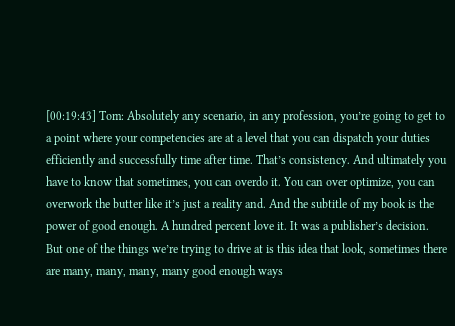[00:19:43] Tom: Absolutely any scenario, in any profession, you’re going to get to a point where your competencies are at a level that you can dispatch your duties efficiently and successfully time after time. That’s consistency. And ultimately you have to know that sometimes, you can overdo it. You can over optimize, you can overwork the butter like it’s just a reality and. And the subtitle of my book is the power of good enough. A hundred percent love it. It was a publisher’s decision. But one of the things we’re trying to drive at is this idea that look, sometimes there are many, many, many, many good enough ways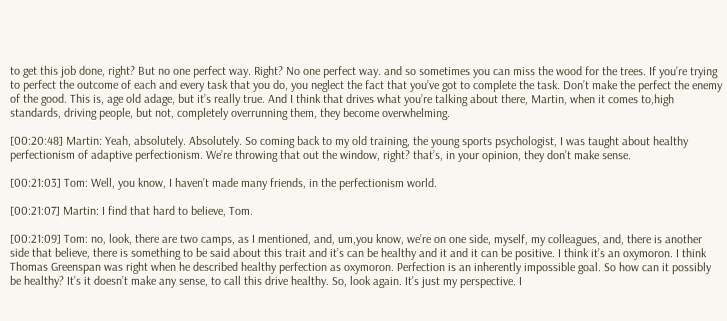to get this job done, right? But no one perfect way. Right? No one perfect way. and so sometimes you can miss the wood for the trees. If you’re trying to perfect the outcome of each and every task that you do, you neglect the fact that you’ve got to complete the task. Don’t make the perfect the enemy of the good. This is, age old adage, but it’s really true. And I think that drives what you’re talking about there, Martin, when it comes to,high standards, driving people, but not, completely overrunning them, they become overwhelming.

[00:20:48] Martin: Yeah, absolutely. Absolutely. So coming back to my old training, the young sports psychologist, I was taught about healthy perfectionism of adaptive perfectionism. We’re throwing that out the window, right? that’s, in your opinion, they don’t make sense.

[00:21:03] Tom: Well, you know, I haven’t made many friends, in the perfectionism world.

[00:21:07] Martin: I find that hard to believe, Tom.

[00:21:09] Tom: no, look, there are two camps, as I mentioned, and, um,you know, we’re on one side, myself, my colleagues, and, there is another side that believe, there is something to be said about this trait and it’s can be healthy and it and it can be positive. I think it’s an oxymoron. I think Thomas Greenspan was right when he described healthy perfection as oxymoron. Perfection is an inherently impossible goal. So how can it possibly be healthy? It’s it doesn’t make any sense, to call this drive healthy. So, look again. It’s just my perspective. I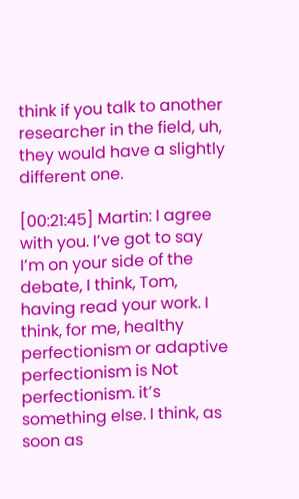think if you talk to another researcher in the field, uh, they would have a slightly different one.

[00:21:45] Martin: I agree with you. I’ve got to say I’m on your side of the debate, I think, Tom, having read your work. I think, for me, healthy perfectionism or adaptive perfectionism is Not perfectionism. it’s something else. I think, as soon as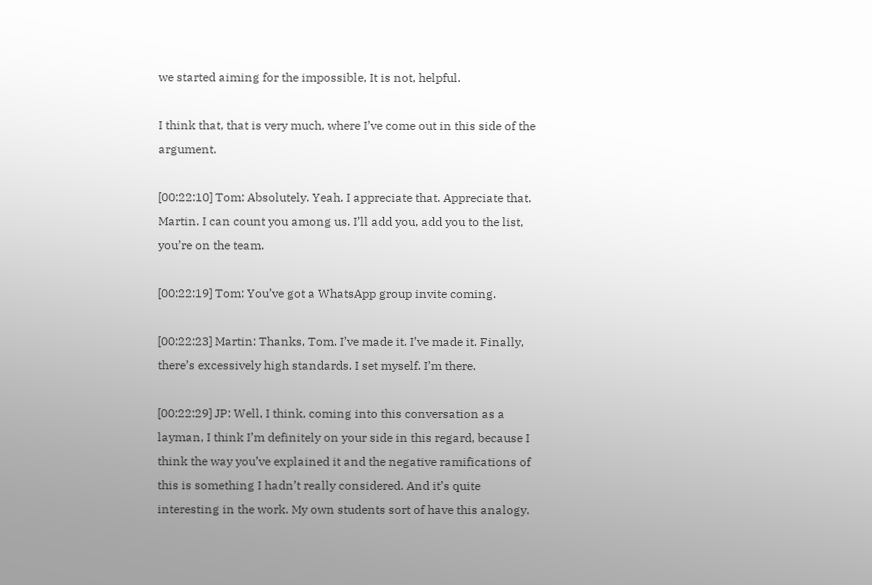we started aiming for the impossible, It is not, helpful.

I think that, that is very much, where I’ve come out in this side of the argument.

[00:22:10] Tom: Absolutely. Yeah. I appreciate that. Appreciate that. Martin. I can count you among us. I’ll add you, add you to the list, you’re on the team.

[00:22:19] Tom: You’ve got a WhatsApp group invite coming.

[00:22:23] Martin: Thanks, Tom. I’ve made it. I’ve made it. Finally, there’s excessively high standards. I set myself. I’m there.

[00:22:29] JP: Well, I think, coming into this conversation as a layman, I think I’m definitely on your side in this regard, because I think the way you’ve explained it and the negative ramifications of this is something I hadn’t really considered. And it’s quite interesting in the work. My own students sort of have this analogy.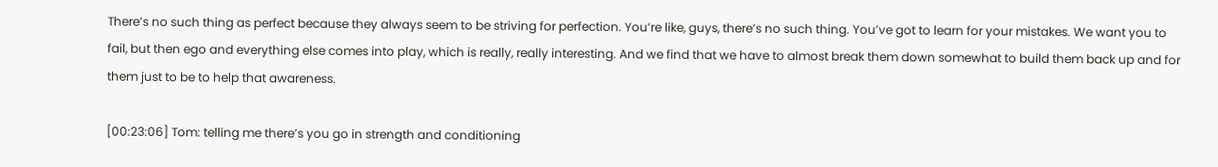There’s no such thing as perfect because they always seem to be striving for perfection. You’re like, guys, there’s no such thing. You’ve got to learn for your mistakes. We want you to fail, but then ego and everything else comes into play, which is really, really interesting. And we find that we have to almost break them down somewhat to build them back up and for them just to be to help that awareness.

[00:23:06] Tom: telling me there’s you go in strength and conditioning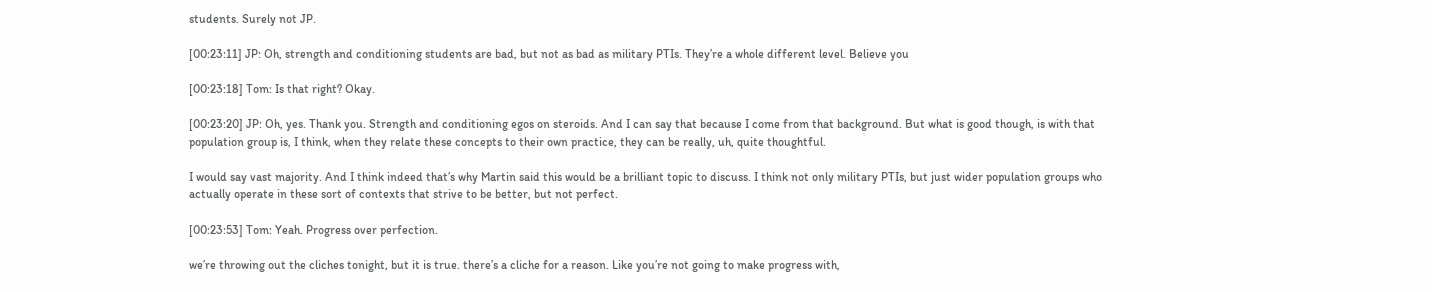students. Surely not JP.

[00:23:11] JP: Oh, strength and conditioning students are bad, but not as bad as military PTIs. They’re a whole different level. Believe you

[00:23:18] Tom: Is that right? Okay.

[00:23:20] JP: Oh, yes. Thank you. Strength and conditioning egos on steroids. And I can say that because I come from that background. But what is good though, is with that population group is, I think, when they relate these concepts to their own practice, they can be really, uh, quite thoughtful.

I would say vast majority. And I think indeed that’s why Martin said this would be a brilliant topic to discuss. I think not only military PTIs, but just wider population groups who actually operate in these sort of contexts that strive to be better, but not perfect.

[00:23:53] Tom: Yeah. Progress over perfection.

we’re throwing out the cliches tonight, but it is true. there’s a cliche for a reason. Like you’re not going to make progress with,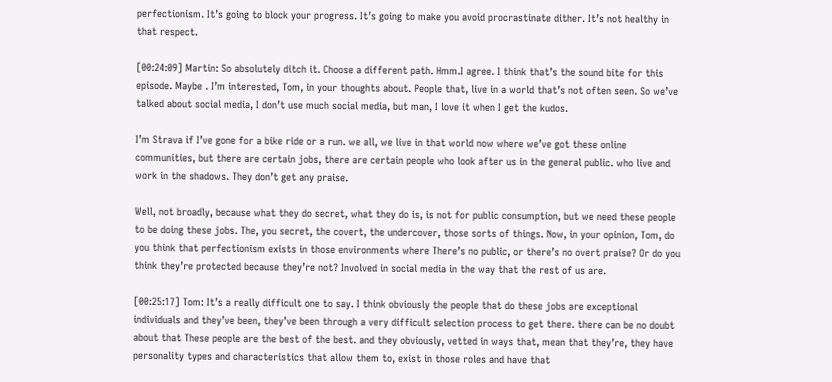perfectionism. It’s going to block your progress. It’s going to make you avoid procrastinate dither. It’s not healthy in that respect.

[00:24:09] Martin: So absolutely ditch it. Choose a different path. Hmm.I agree. I think that’s the sound bite for this episode. Maybe . I’m interested, Tom, in your thoughts about. People that, live in a world that’s not often seen. So we’ve talked about social media, I don’t use much social media, but man, I love it when I get the kudos.

I’m Strava if I’ve gone for a bike ride or a run. we all, we live in that world now where we’ve got these online communities, but there are certain jobs, there are certain people who look after us in the general public. who live and work in the shadows. They don’t get any praise.

Well, not broadly, because what they do secret, what they do is, is not for public consumption, but we need these people to be doing these jobs. The, you secret, the covert, the undercover, those sorts of things. Now, in your opinion, Tom, do you think that perfectionism exists in those environments where There’s no public, or there’s no overt praise? Or do you think they’re protected because they’re not? Involved in social media in the way that the rest of us are.

[00:25:17] Tom: It’s a really difficult one to say. I think obviously the people that do these jobs are exceptional individuals and they’ve been, they’ve been through a very difficult selection process to get there. there can be no doubt about that These people are the best of the best. and they obviously, vetted in ways that, mean that they’re, they have personality types and characteristics that allow them to, exist in those roles and have that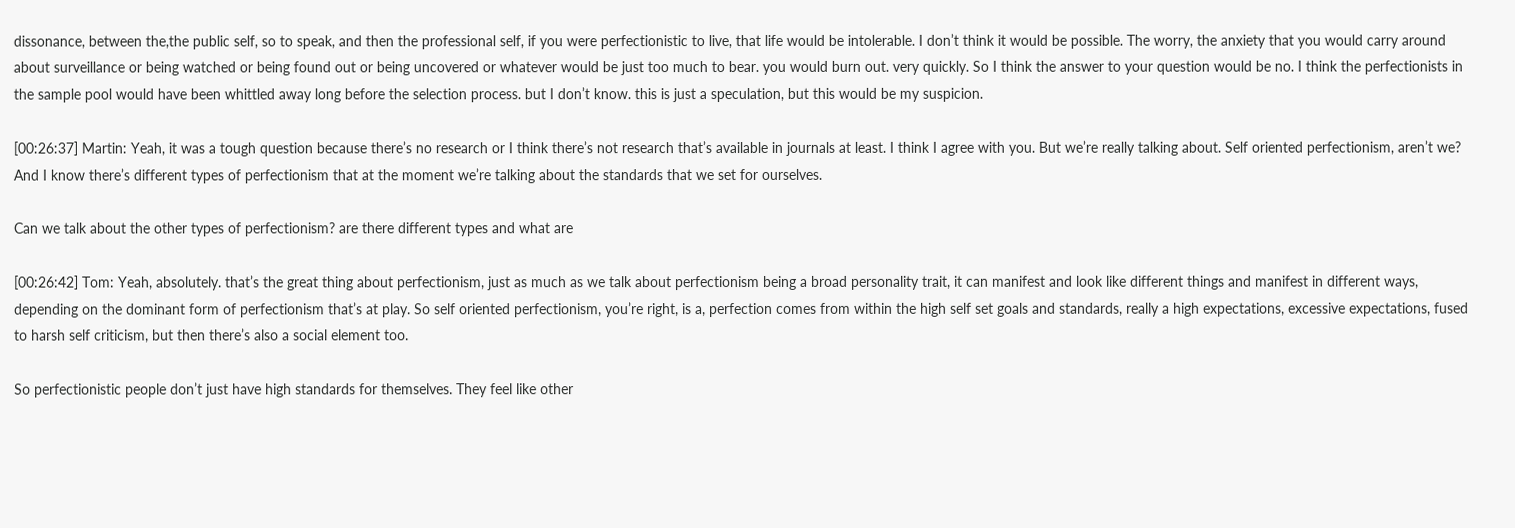dissonance, between the,the public self, so to speak, and then the professional self, if you were perfectionistic to live, that life would be intolerable. I don’t think it would be possible. The worry, the anxiety that you would carry around about surveillance or being watched or being found out or being uncovered or whatever would be just too much to bear. you would burn out. very quickly. So I think the answer to your question would be no. I think the perfectionists in the sample pool would have been whittled away long before the selection process. but I don’t know. this is just a speculation, but this would be my suspicion.

[00:26:37] Martin: Yeah, it was a tough question because there’s no research or I think there’s not research that’s available in journals at least. I think I agree with you. But we’re really talking about. Self oriented perfectionism, aren’t we? And I know there’s different types of perfectionism that at the moment we’re talking about the standards that we set for ourselves.

Can we talk about the other types of perfectionism? are there different types and what are

[00:26:42] Tom: Yeah, absolutely. that’s the great thing about perfectionism, just as much as we talk about perfectionism being a broad personality trait, it can manifest and look like different things and manifest in different ways, depending on the dominant form of perfectionism that’s at play. So self oriented perfectionism, you’re right, is a, perfection comes from within the high self set goals and standards, really a high expectations, excessive expectations, fused to harsh self criticism, but then there’s also a social element too.

So perfectionistic people don’t just have high standards for themselves. They feel like other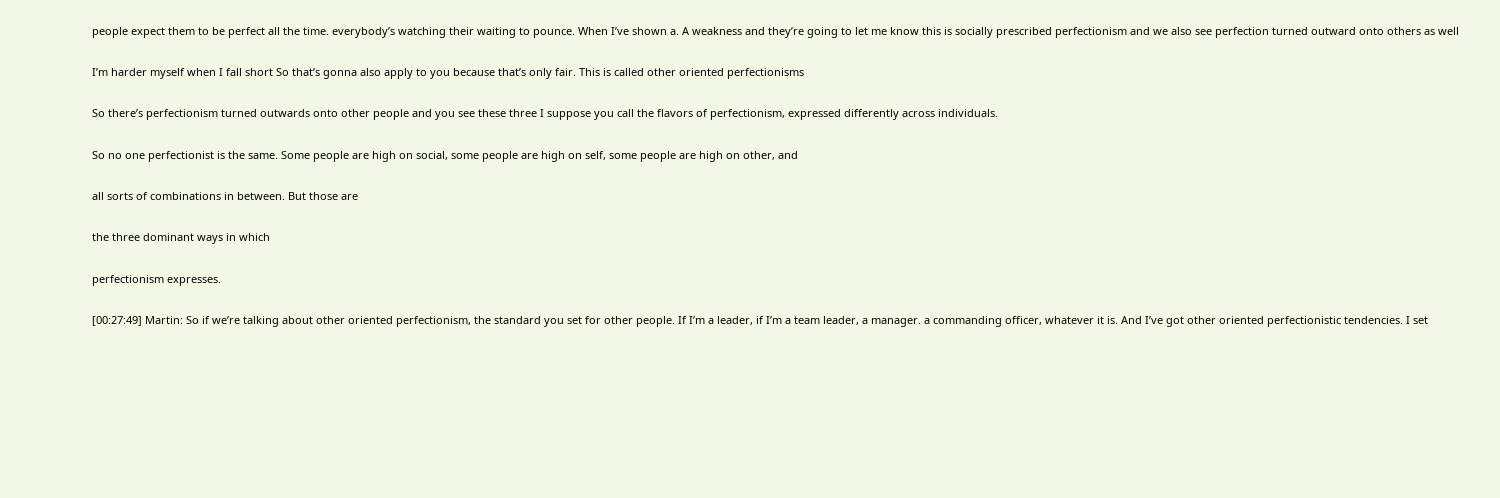people expect them to be perfect all the time. everybody’s watching their waiting to pounce. When I’ve shown a. A weakness and they’re going to let me know this is socially prescribed perfectionism and we also see perfection turned outward onto others as well

I’m harder myself when I fall short So that’s gonna also apply to you because that’s only fair. This is called other oriented perfectionisms

So there’s perfectionism turned outwards onto other people and you see these three I suppose you call the flavors of perfectionism, expressed differently across individuals.

So no one perfectionist is the same. Some people are high on social, some people are high on self, some people are high on other, and

all sorts of combinations in between. But those are

the three dominant ways in which

perfectionism expresses.

[00:27:49] Martin: So if we’re talking about other oriented perfectionism, the standard you set for other people. If I’m a leader, if I’m a team leader, a manager. a commanding officer, whatever it is. And I’ve got other oriented perfectionistic tendencies. I set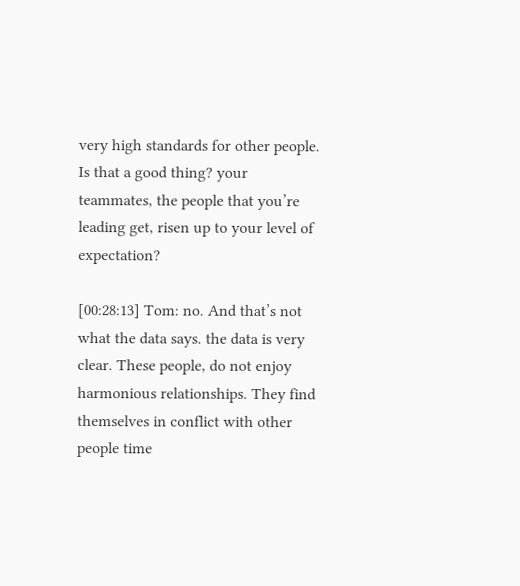very high standards for other people. Is that a good thing? your teammates, the people that you’re leading get, risen up to your level of expectation?

[00:28:13] Tom: no. And that’s not what the data says. the data is very clear. These people, do not enjoy harmonious relationships. They find themselves in conflict with other people time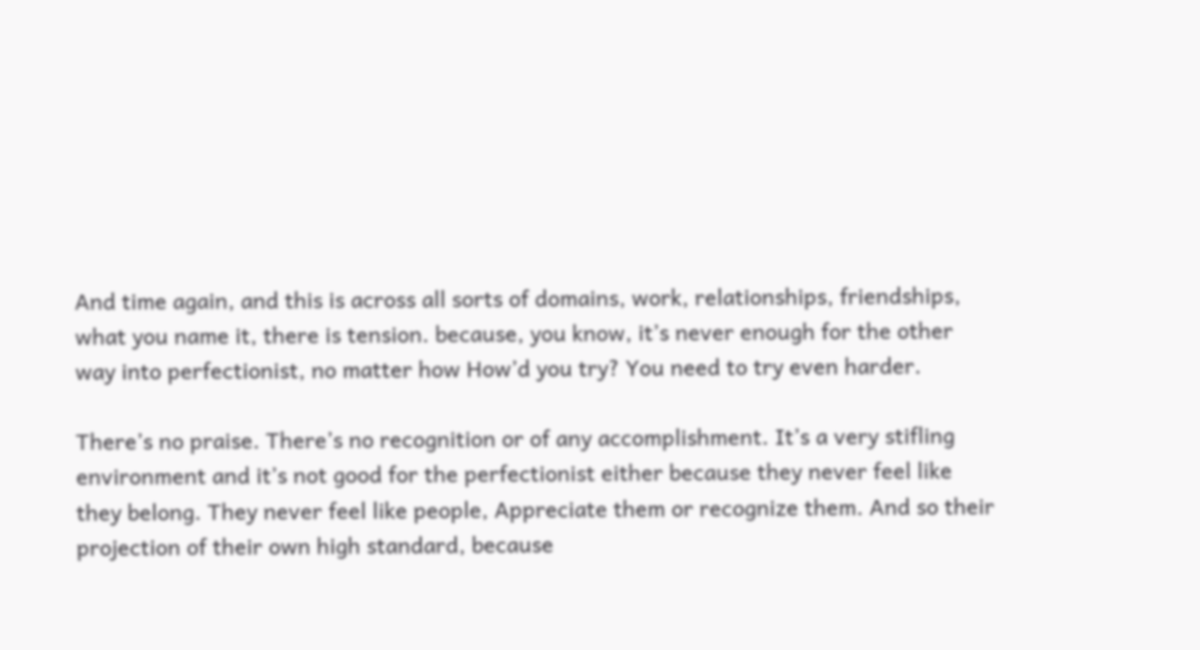And time again, and this is across all sorts of domains, work, relationships, friendships, what you name it, there is tension. because, you know, it’s never enough for the other way into perfectionist, no matter how How’d you try? You need to try even harder.

There’s no praise. There’s no recognition or of any accomplishment. It’s a very stifling environment and it’s not good for the perfectionist either because they never feel like they belong. They never feel like people, Appreciate them or recognize them. And so their projection of their own high standard, because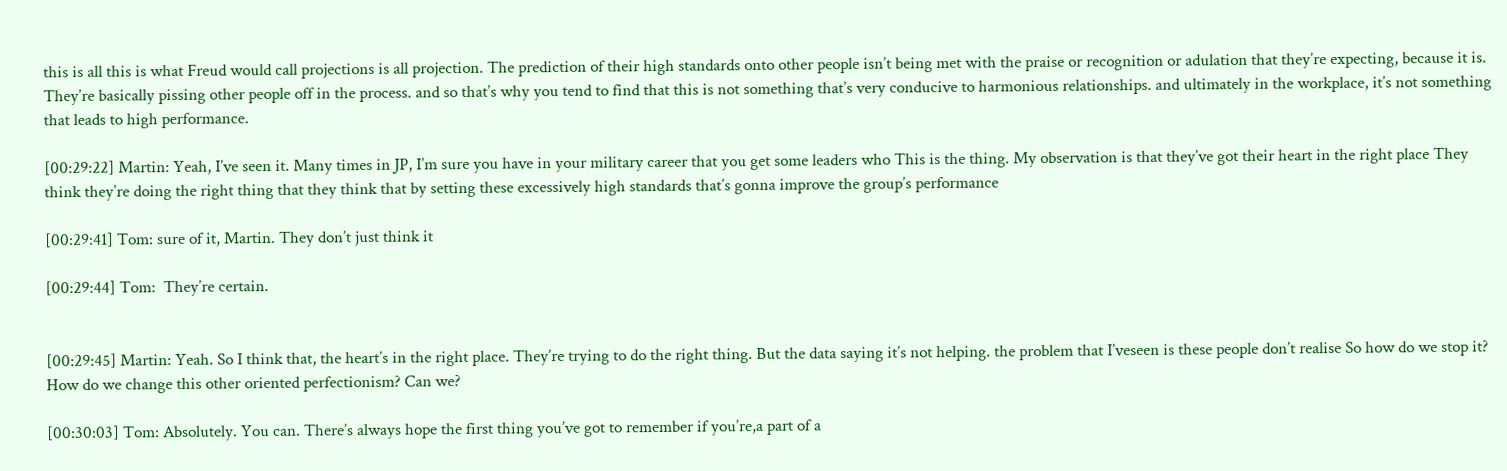this is all this is what Freud would call projections is all projection. The prediction of their high standards onto other people isn’t being met with the praise or recognition or adulation that they’re expecting, because it is. They’re basically pissing other people off in the process. and so that’s why you tend to find that this is not something that’s very conducive to harmonious relationships. and ultimately in the workplace, it’s not something that leads to high performance.

[00:29:22] Martin: Yeah, I’ve seen it. Many times in JP, I’m sure you have in your military career that you get some leaders who This is the thing. My observation is that they’ve got their heart in the right place They think they’re doing the right thing that they think that by setting these excessively high standards that’s gonna improve the group’s performance

[00:29:41] Tom: sure of it, Martin. They don’t just think it

[00:29:44] Tom:  They’re certain.


[00:29:45] Martin: Yeah. So I think that, the heart’s in the right place. They’re trying to do the right thing. But the data saying it’s not helping. the problem that I’veseen is these people don’t realise So how do we stop it? How do we change this other oriented perfectionism? Can we?

[00:30:03] Tom: Absolutely. You can. There’s always hope the first thing you’ve got to remember if you’re,a part of a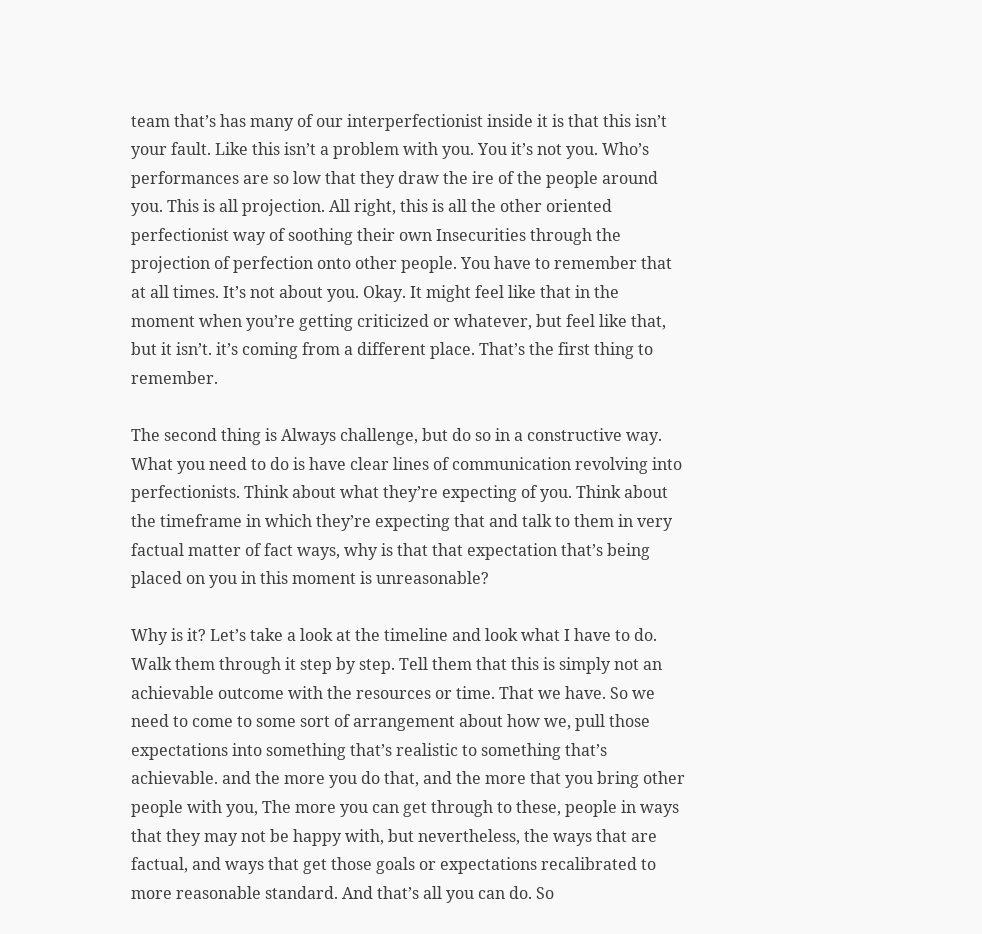team that’s has many of our interperfectionist inside it is that this isn’t your fault. Like this isn’t a problem with you. You it’s not you. Who’s performances are so low that they draw the ire of the people around you. This is all projection. All right, this is all the other oriented perfectionist way of soothing their own Insecurities through the projection of perfection onto other people. You have to remember that at all times. It’s not about you. Okay. It might feel like that in the moment when you’re getting criticized or whatever, but feel like that, but it isn’t. it’s coming from a different place. That’s the first thing to remember.

The second thing is Always challenge, but do so in a constructive way. What you need to do is have clear lines of communication revolving into perfectionists. Think about what they’re expecting of you. Think about the timeframe in which they’re expecting that and talk to them in very factual matter of fact ways, why is that that expectation that’s being placed on you in this moment is unreasonable?

Why is it? Let’s take a look at the timeline and look what I have to do. Walk them through it step by step. Tell them that this is simply not an achievable outcome with the resources or time. That we have. So we need to come to some sort of arrangement about how we, pull those expectations into something that’s realistic to something that’s achievable. and the more you do that, and the more that you bring other people with you, The more you can get through to these, people in ways that they may not be happy with, but nevertheless, the ways that are factual, and ways that get those goals or expectations recalibrated to more reasonable standard. And that’s all you can do. So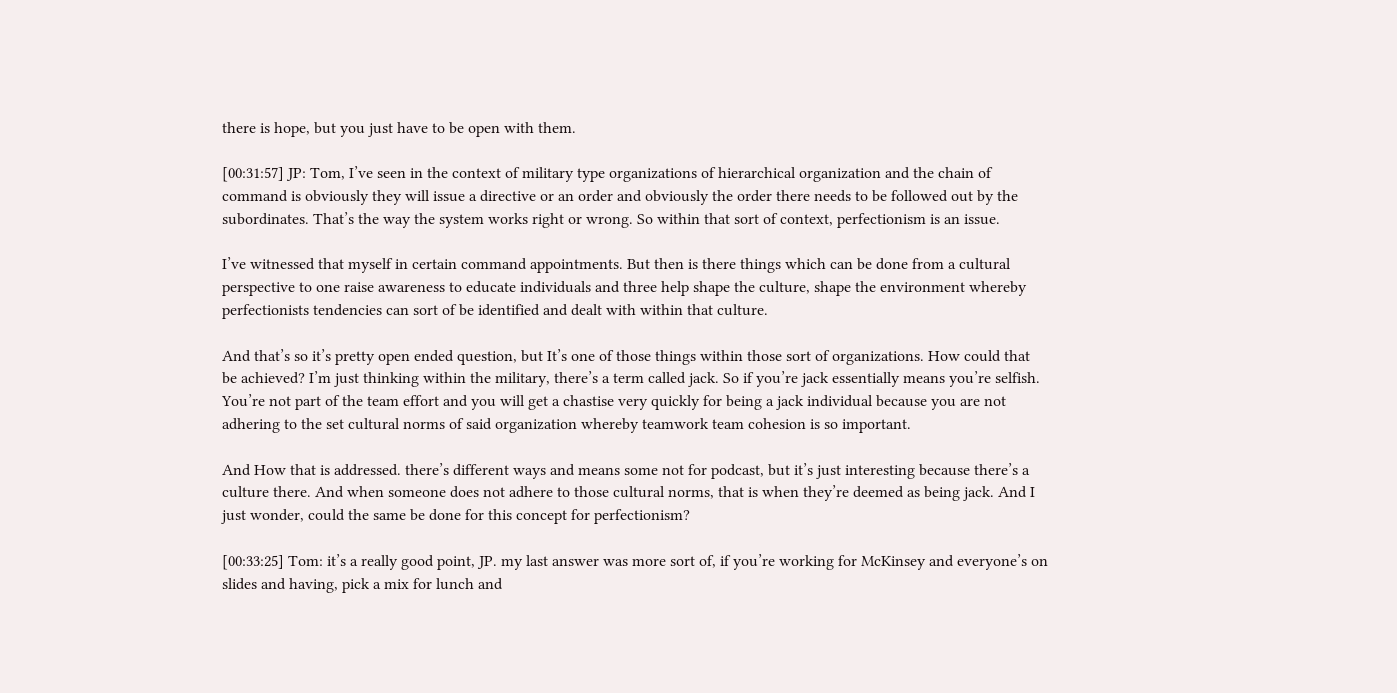there is hope, but you just have to be open with them.

[00:31:57] JP: Tom, I’ve seen in the context of military type organizations of hierarchical organization and the chain of command is obviously they will issue a directive or an order and obviously the order there needs to be followed out by the subordinates. That’s the way the system works right or wrong. So within that sort of context, perfectionism is an issue.

I’ve witnessed that myself in certain command appointments. But then is there things which can be done from a cultural perspective to one raise awareness to educate individuals and three help shape the culture, shape the environment whereby perfectionists tendencies can sort of be identified and dealt with within that culture.

And that’s so it’s pretty open ended question, but It’s one of those things within those sort of organizations. How could that be achieved? I’m just thinking within the military, there’s a term called jack. So if you’re jack essentially means you’re selfish. You’re not part of the team effort and you will get a chastise very quickly for being a jack individual because you are not adhering to the set cultural norms of said organization whereby teamwork team cohesion is so important.

And How that is addressed. there’s different ways and means some not for podcast, but it’s just interesting because there’s a culture there. And when someone does not adhere to those cultural norms, that is when they’re deemed as being jack. And I just wonder, could the same be done for this concept for perfectionism?

[00:33:25] Tom: it’s a really good point, JP. my last answer was more sort of, if you’re working for McKinsey and everyone’s on slides and having, pick a mix for lunch and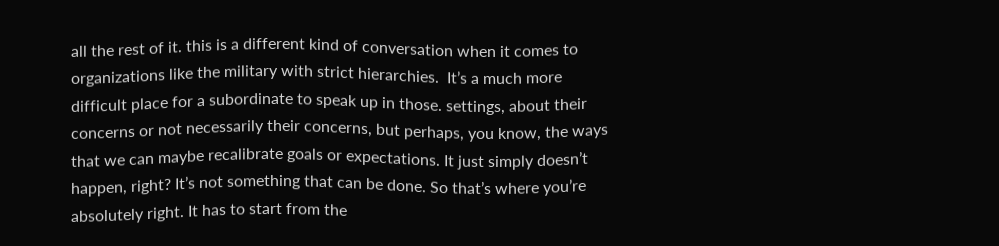all the rest of it. this is a different kind of conversation when it comes to organizations like the military with strict hierarchies.  It’s a much more difficult place for a subordinate to speak up in those. settings, about their concerns or not necessarily their concerns, but perhaps, you know, the ways that we can maybe recalibrate goals or expectations. It just simply doesn’t happen, right? It’s not something that can be done. So that’s where you’re absolutely right. It has to start from the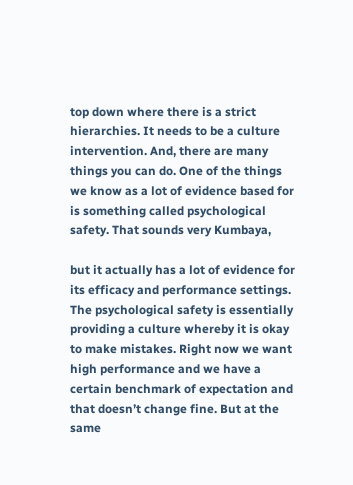top down where there is a strict hierarchies. It needs to be a culture intervention. And, there are many things you can do. One of the things we know as a lot of evidence based for is something called psychological safety. That sounds very Kumbaya,

but it actually has a lot of evidence for its efficacy and performance settings. The psychological safety is essentially providing a culture whereby it is okay to make mistakes. Right now we want high performance and we have a certain benchmark of expectation and that doesn’t change fine. But at the same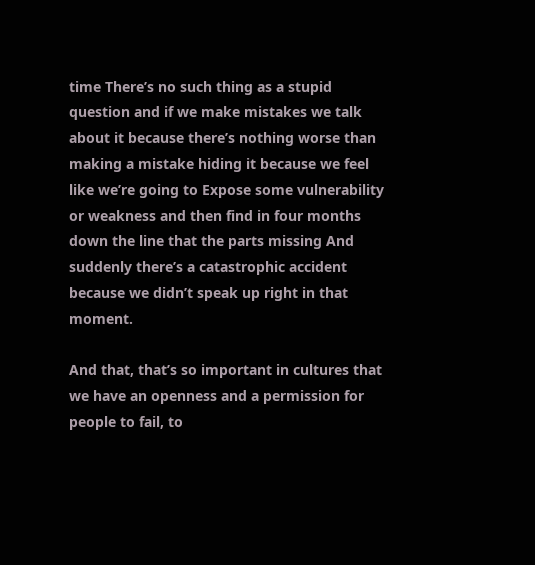time There’s no such thing as a stupid question and if we make mistakes we talk about it because there’s nothing worse than making a mistake hiding it because we feel like we’re going to Expose some vulnerability or weakness and then find in four months down the line that the parts missing And suddenly there’s a catastrophic accident because we didn’t speak up right in that moment.

And that, that’s so important in cultures that we have an openness and a permission for people to fail, to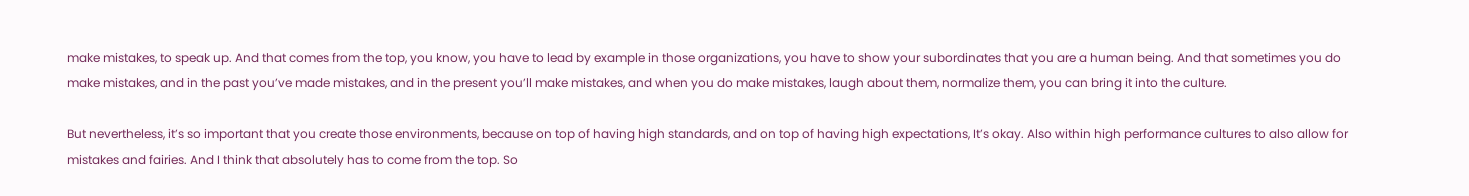make mistakes, to speak up. And that comes from the top, you know, you have to lead by example in those organizations, you have to show your subordinates that you are a human being. And that sometimes you do make mistakes, and in the past you’ve made mistakes, and in the present you’ll make mistakes, and when you do make mistakes, laugh about them, normalize them, you can bring it into the culture.

But nevertheless, it’s so important that you create those environments, because on top of having high standards, and on top of having high expectations, It’s okay. Also within high performance cultures to also allow for mistakes and fairies. And I think that absolutely has to come from the top. So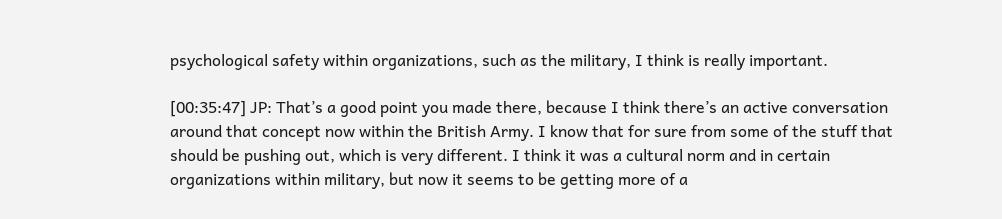psychological safety within organizations, such as the military, I think is really important.

[00:35:47] JP: That’s a good point you made there, because I think there’s an active conversation around that concept now within the British Army. I know that for sure from some of the stuff that should be pushing out, which is very different. I think it was a cultural norm and in certain organizations within military, but now it seems to be getting more of a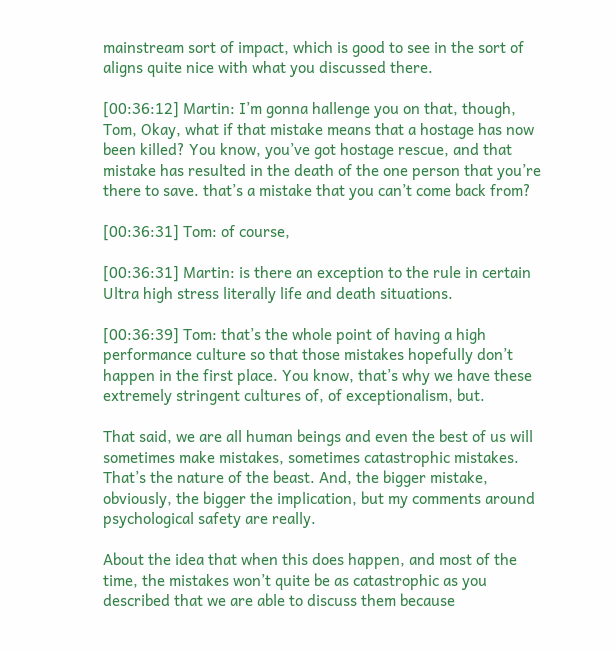mainstream sort of impact, which is good to see in the sort of aligns quite nice with what you discussed there.

[00:36:12] Martin: I’m gonna hallenge you on that, though, Tom, Okay, what if that mistake means that a hostage has now been killed? You know, you’ve got hostage rescue, and that mistake has resulted in the death of the one person that you’re there to save. that’s a mistake that you can’t come back from?

[00:36:31] Tom: of course,

[00:36:31] Martin: is there an exception to the rule in certain Ultra high stress literally life and death situations.

[00:36:39] Tom: that’s the whole point of having a high performance culture so that those mistakes hopefully don’t happen in the first place. You know, that’s why we have these extremely stringent cultures of, of exceptionalism, but.

That said, we are all human beings and even the best of us will sometimes make mistakes, sometimes catastrophic mistakes. That’s the nature of the beast. And, the bigger mistake, obviously, the bigger the implication, but my comments around psychological safety are really.

About the idea that when this does happen, and most of the time, the mistakes won’t quite be as catastrophic as you described that we are able to discuss them because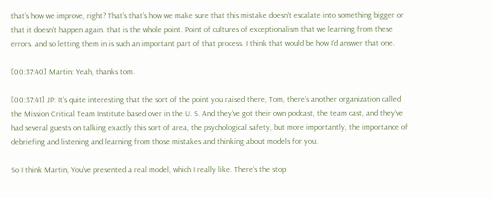that’s how we improve, right? That’s that’s how we make sure that this mistake doesn’t escalate into something bigger or that it doesn’t happen again. that is the whole point. Point of cultures of exceptionalism that we learning from these errors. and so letting them in is such an important part of that process. I think that would be how I’d answer that one.

[00:37:40] Martin: Yeah, thanks tom.

[00:37:41] JP: It’s quite interesting that the sort of the point you raised there, Tom, there’s another organization called the Mission Critical Team Institute based over in the U. S. And they’ve got their own podcast, the team cast, and they’ve had several guests on talking exactly this sort of area, the psychological safety, but more importantly, the importance of debriefing and listening and learning from those mistakes and thinking about models for you.

So I think Martin, You’ve presented a real model, which I really like. There’s the stop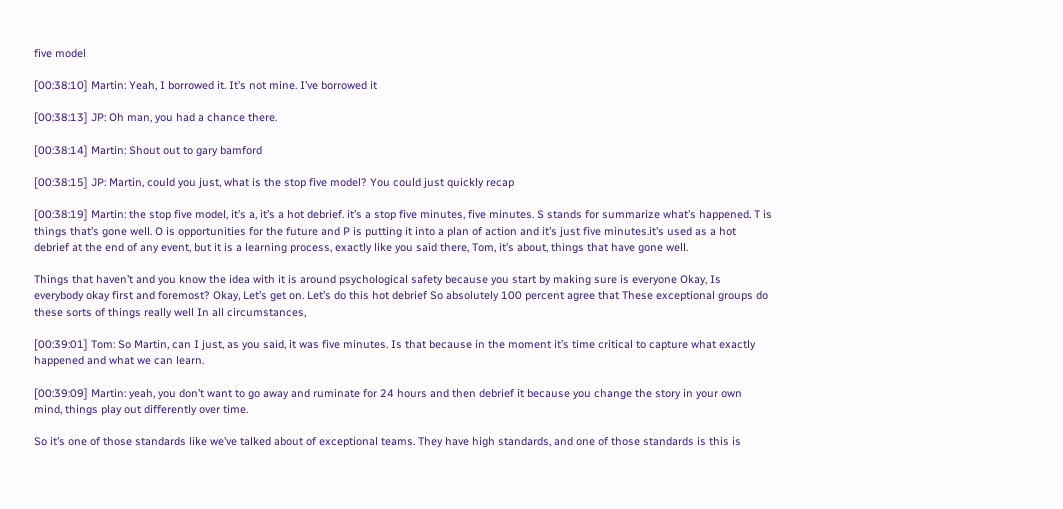five model

[00:38:10] Martin: Yeah, I borrowed it. It’s not mine. I’ve borrowed it

[00:38:13] JP: Oh man, you had a chance there.

[00:38:14] Martin: Shout out to gary bamford

[00:38:15] JP: Martin, could you just, what is the stop five model? You could just quickly recap

[00:38:19] Martin: the stop five model, it’s a, it’s a hot debrief. it’s a stop five minutes, five minutes. S stands for summarize what’s happened. T is things that’s gone well. O is opportunities for the future and P is putting it into a plan of action and it’s just five minutes.it’s used as a hot debrief at the end of any event, but it is a learning process, exactly like you said there, Tom, it’s about, things that have gone well.

Things that haven’t and you know the idea with it is around psychological safety because you start by making sure is everyone Okay, Is everybody okay first and foremost? Okay, Let’s get on. Let’s do this hot debrief So absolutely 100 percent agree that These exceptional groups do these sorts of things really well In all circumstances,

[00:39:01] Tom: So Martin, can I just, as you said, it was five minutes. Is that because in the moment it’s time critical to capture what exactly happened and what we can learn.

[00:39:09] Martin: yeah, you don’t want to go away and ruminate for 24 hours and then debrief it because you change the story in your own mind, things play out differently over time.

So it’s one of those standards like we’ve talked about of exceptional teams. They have high standards, and one of those standards is this is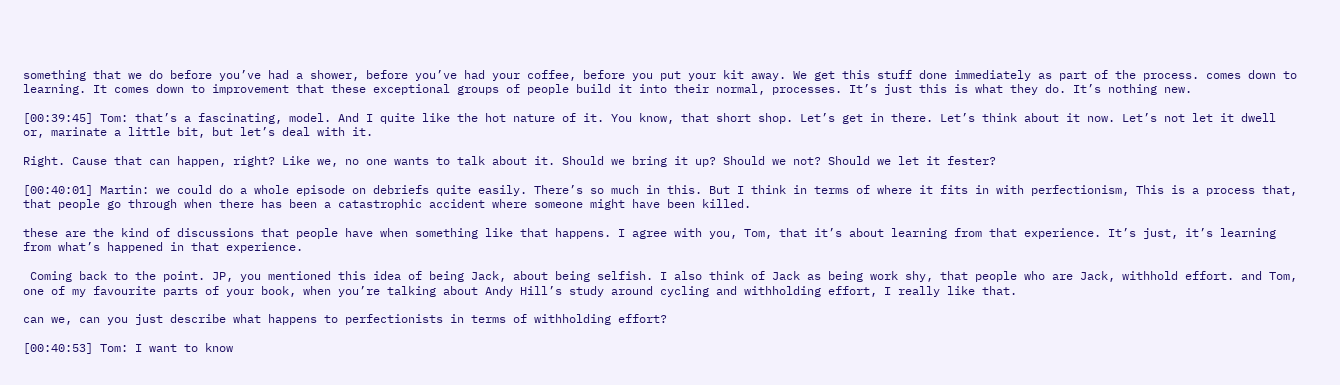something that we do before you’ve had a shower, before you’ve had your coffee, before you put your kit away. We get this stuff done immediately as part of the process. comes down to learning. It comes down to improvement that these exceptional groups of people build it into their normal, processes. It’s just this is what they do. It’s nothing new.

[00:39:45] Tom: that’s a fascinating, model. And I quite like the hot nature of it. You know, that short shop. Let’s get in there. Let’s think about it now. Let’s not let it dwell or, marinate a little bit, but let’s deal with it.

Right. Cause that can happen, right? Like we, no one wants to talk about it. Should we bring it up? Should we not? Should we let it fester?

[00:40:01] Martin: we could do a whole episode on debriefs quite easily. There’s so much in this. But I think in terms of where it fits in with perfectionism, This is a process that, that people go through when there has been a catastrophic accident where someone might have been killed.

these are the kind of discussions that people have when something like that happens. I agree with you, Tom, that it’s about learning from that experience. It’s just, it’s learning from what’s happened in that experience.

 Coming back to the point. JP, you mentioned this idea of being Jack, about being selfish. I also think of Jack as being work shy, that people who are Jack, withhold effort. and Tom, one of my favourite parts of your book, when you’re talking about Andy Hill’s study around cycling and withholding effort, I really like that.

can we, can you just describe what happens to perfectionists in terms of withholding effort?

[00:40:53] Tom: I want to know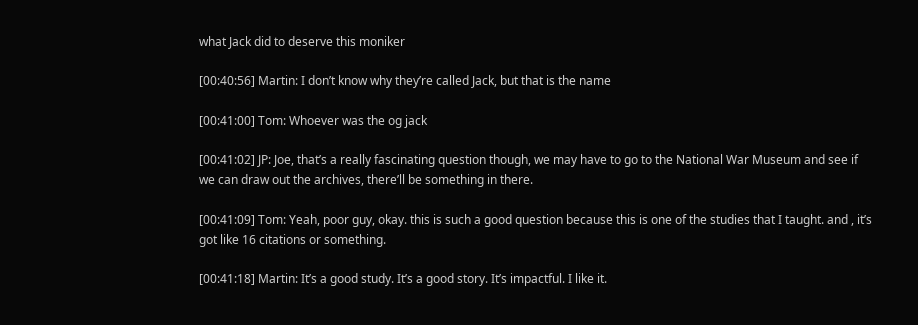what Jack did to deserve this moniker

[00:40:56] Martin: I don’t know why they’re called Jack, but that is the name

[00:41:00] Tom: Whoever was the og jack

[00:41:02] JP: Joe, that’s a really fascinating question though, we may have to go to the National War Museum and see if we can draw out the archives, there’ll be something in there.

[00:41:09] Tom: Yeah, poor guy, okay. this is such a good question because this is one of the studies that I taught. and , it’s got like 16 citations or something.

[00:41:18] Martin: It’s a good study. It’s a good story. It’s impactful. I like it.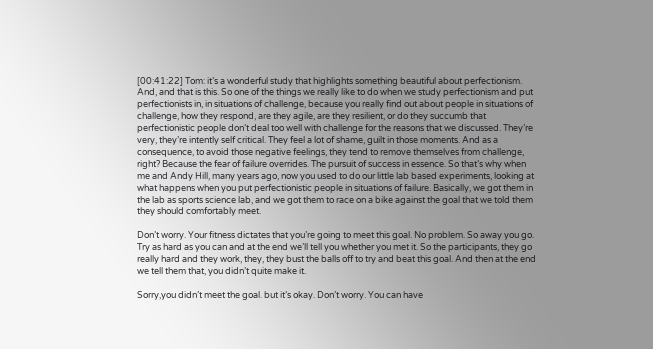[00:41:22] Tom: it’s a wonderful study that highlights something beautiful about perfectionism. And, and that is this. So one of the things we really like to do when we study perfectionism and put perfectionists in, in situations of challenge, because you really find out about people in situations of challenge, how they respond, are they agile, are they resilient, or do they succumb that perfectionistic people don’t deal too well with challenge for the reasons that we discussed. They’re very, they’re intently self critical. They feel a lot of shame, guilt in those moments. And as a consequence, to avoid those negative feelings, they tend to remove themselves from challenge, right? Because the fear of failure overrides. The pursuit of success in essence. So that’s why when me and Andy Hill, many years ago, now you used to do our little lab based experiments, looking at what happens when you put perfectionistic people in situations of failure. Basically, we got them in the lab as sports science lab, and we got them to race on a bike against the goal that we told them they should comfortably meet.

Don’t worry. Your fitness dictates that you’re going to meet this goal. No problem. So away you go. Try as hard as you can and at the end we’ll tell you whether you met it. So the participants, they go really hard and they work, they, they bust the balls off to try and beat this goal. And then at the end we tell them that, you didn’t quite make it.

Sorry,you didn’t meet the goal. but it’s okay. Don’t worry. You can have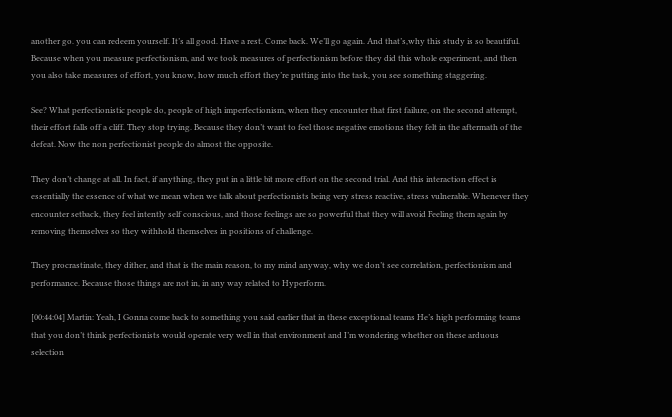another go. you can redeem yourself. It’s all good. Have a rest. Come back. We’ll go again. And that’s,why this study is so beautiful. Because when you measure perfectionism, and we took measures of perfectionism before they did this whole experiment, and then you also take measures of effort, you know, how much effort they’re putting into the task, you see something staggering.

See? What perfectionistic people do, people of high imperfectionism, when they encounter that first failure, on the second attempt, their effort falls off a cliff. They stop trying. Because they don’t want to feel those negative emotions they felt in the aftermath of the defeat. Now the non perfectionist people do almost the opposite.

They don’t change at all. In fact, if anything, they put in a little bit more effort on the second trial. And this interaction effect is essentially the essence of what we mean when we talk about perfectionists being very stress reactive, stress vulnerable. Whenever they encounter setback, they feel intently self conscious, and those feelings are so powerful that they will avoid Feeling them again by removing themselves so they withhold themselves in positions of challenge.

They procrastinate, they dither, and that is the main reason, to my mind anyway, why we don’t see correlation, perfectionism and performance. Because those things are not in, in any way related to Hyperform.

[00:44:04] Martin: Yeah, I Gonna come back to something you said earlier that in these exceptional teams He’s high performing teams that you don’t think perfectionists would operate very well in that environment and I’m wondering whether on these arduous selection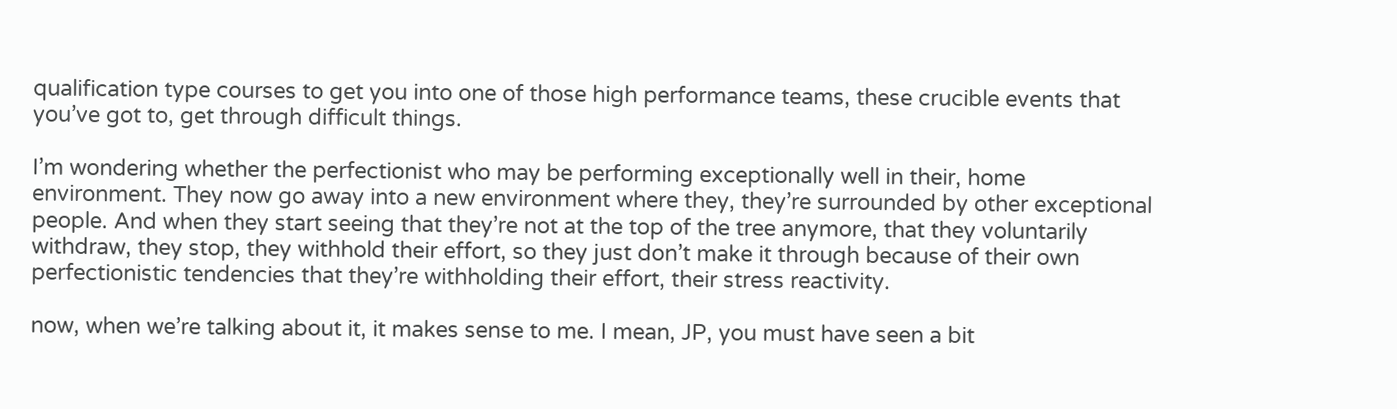qualification type courses to get you into one of those high performance teams, these crucible events that you’ve got to, get through difficult things.

I’m wondering whether the perfectionist who may be performing exceptionally well in their, home environment. They now go away into a new environment where they, they’re surrounded by other exceptional people. And when they start seeing that they’re not at the top of the tree anymore, that they voluntarily withdraw, they stop, they withhold their effort, so they just don’t make it through because of their own perfectionistic tendencies that they’re withholding their effort, their stress reactivity.

now, when we’re talking about it, it makes sense to me. I mean, JP, you must have seen a bit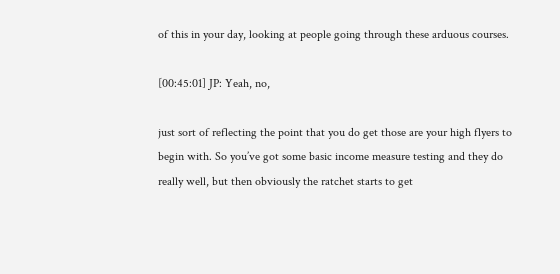of this in your day, looking at people going through these arduous courses.

[00:45:01] JP: Yeah, no,

just sort of reflecting the point that you do get those are your high flyers to begin with. So you’ve got some basic income measure testing and they do really well, but then obviously the ratchet starts to get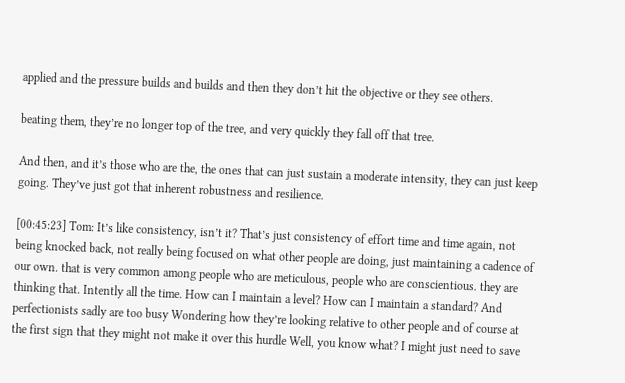applied and the pressure builds and builds and then they don’t hit the objective or they see others.

beating them, they’re no longer top of the tree, and very quickly they fall off that tree.

And then, and it’s those who are the, the ones that can just sustain a moderate intensity, they can just keep going. They’ve just got that inherent robustness and resilience.

[00:45:23] Tom: It’s like consistency, isn’t it? That’s just consistency of effort time and time again, not being knocked back, not really being focused on what other people are doing, just maintaining a cadence of our own. that is very common among people who are meticulous, people who are conscientious. they are thinking that. Intently all the time. How can I maintain a level? How can I maintain a standard? And perfectionists sadly are too busy Wondering how they’re looking relative to other people and of course at the first sign that they might not make it over this hurdle Well, you know what? I might just need to save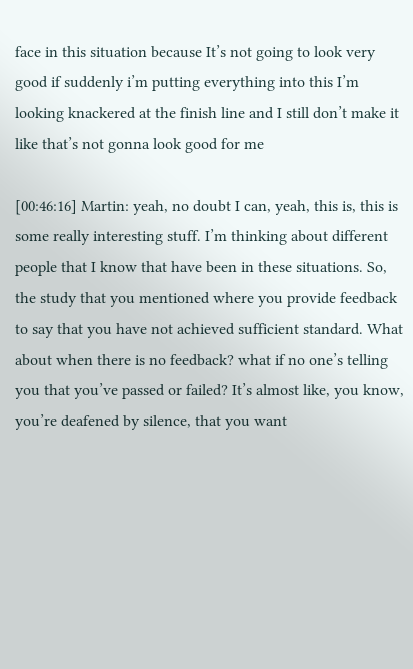face in this situation because It’s not going to look very good if suddenly i’m putting everything into this I’m looking knackered at the finish line and I still don’t make it like that’s not gonna look good for me

[00:46:16] Martin: yeah, no doubt I can, yeah, this is, this is some really interesting stuff. I’m thinking about different people that I know that have been in these situations. So, the study that you mentioned where you provide feedback to say that you have not achieved sufficient standard. What about when there is no feedback? what if no one’s telling you that you’ve passed or failed? It’s almost like, you know, you’re deafened by silence, that you want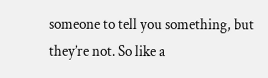someone to tell you something, but they’re not. So like a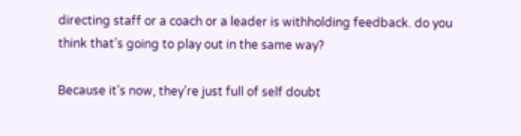directing staff or a coach or a leader is withholding feedback. do you think that’s going to play out in the same way?

Because it’s now, they’re just full of self doubt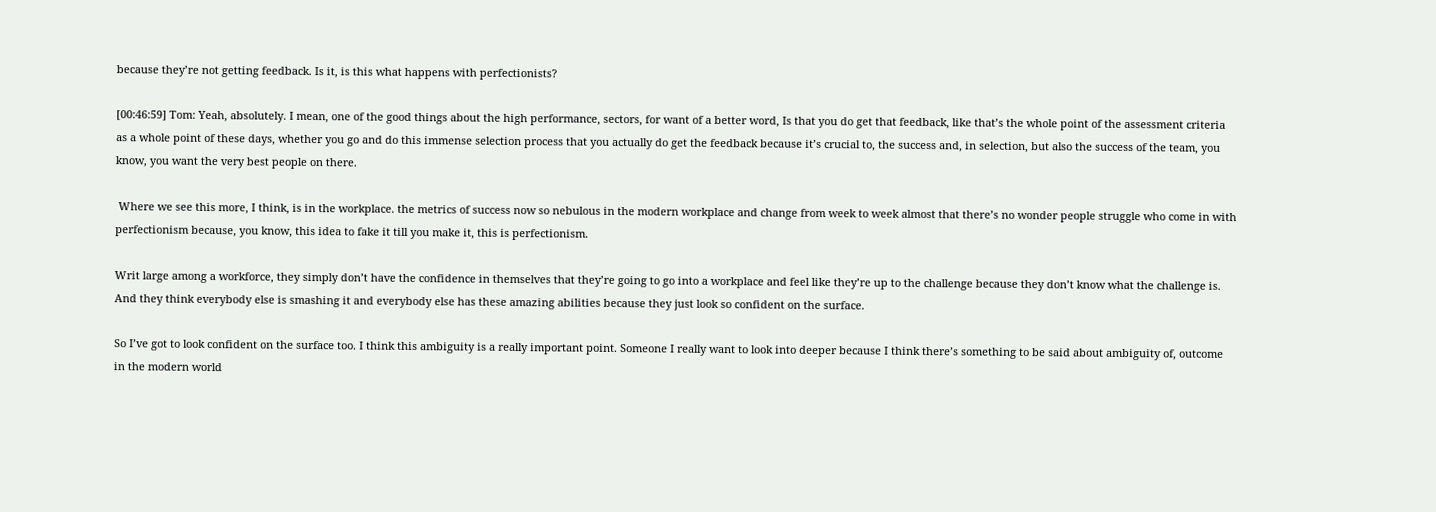because they’re not getting feedback. Is it, is this what happens with perfectionists?

[00:46:59] Tom: Yeah, absolutely. I mean, one of the good things about the high performance, sectors, for want of a better word, Is that you do get that feedback, like that’s the whole point of the assessment criteria as a whole point of these days, whether you go and do this immense selection process that you actually do get the feedback because it’s crucial to, the success and, in selection, but also the success of the team, you know, you want the very best people on there.

 Where we see this more, I think, is in the workplace. the metrics of success now so nebulous in the modern workplace and change from week to week almost that there’s no wonder people struggle who come in with perfectionism because, you know, this idea to fake it till you make it, this is perfectionism.

Writ large among a workforce, they simply don’t have the confidence in themselves that they’re going to go into a workplace and feel like they’re up to the challenge because they don’t know what the challenge is. And they think everybody else is smashing it and everybody else has these amazing abilities because they just look so confident on the surface.

So I’ve got to look confident on the surface too. I think this ambiguity is a really important point. Someone I really want to look into deeper because I think there’s something to be said about ambiguity of, outcome in the modern world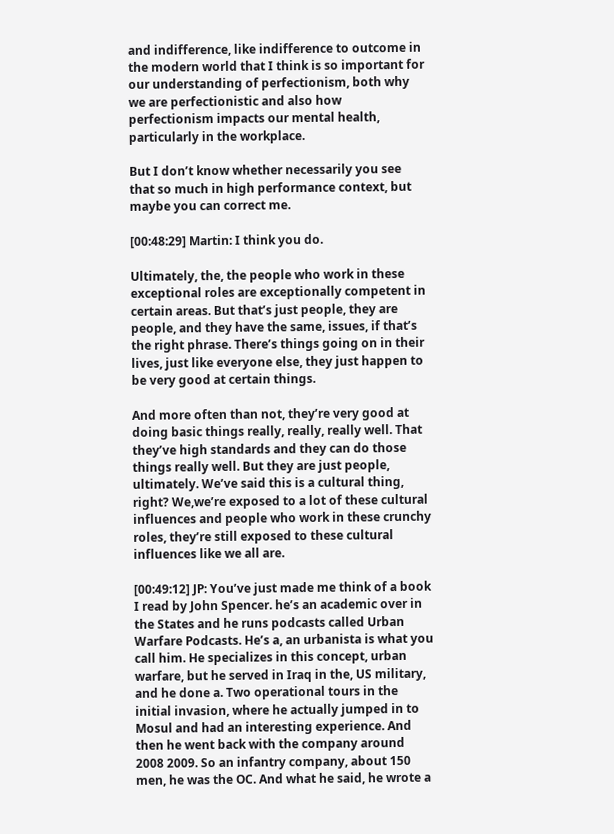and indifference, like indifference to outcome in the modern world that I think is so important for our understanding of perfectionism, both why we are perfectionistic and also how perfectionism impacts our mental health, particularly in the workplace.

But I don’t know whether necessarily you see that so much in high performance context, but maybe you can correct me.

[00:48:29] Martin: I think you do.

Ultimately, the, the people who work in these exceptional roles are exceptionally competent in certain areas. But that’s just people, they are people, and they have the same, issues, if that’s the right phrase. There’s things going on in their lives, just like everyone else, they just happen to be very good at certain things.

And more often than not, they’re very good at doing basic things really, really, really well. That they’ve high standards and they can do those things really well. But they are just people, ultimately. We’ve said this is a cultural thing, right? We,we’re exposed to a lot of these cultural influences and people who work in these crunchy roles, they’re still exposed to these cultural influences like we all are.

[00:49:12] JP: You’ve just made me think of a book I read by John Spencer. he’s an academic over in the States and he runs podcasts called Urban Warfare Podcasts. He’s a, an urbanista is what you call him. He specializes in this concept, urban warfare, but he served in Iraq in the, US military, and he done a. Two operational tours in the initial invasion, where he actually jumped in to Mosul and had an interesting experience. And then he went back with the company around 2008 2009. So an infantry company, about 150 men, he was the OC. And what he said, he wrote a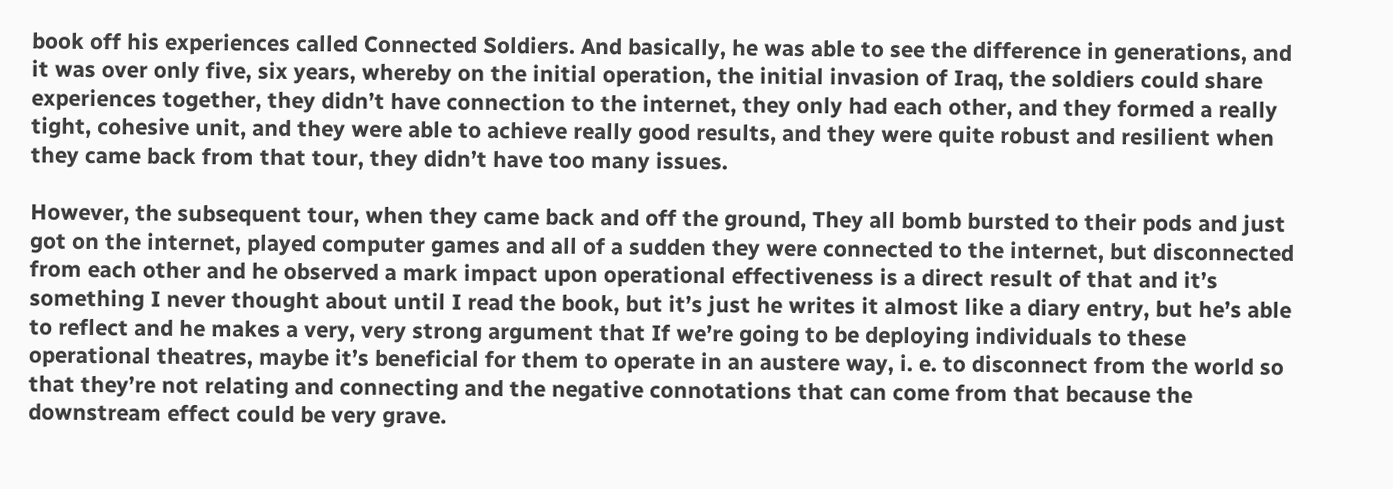book off his experiences called Connected Soldiers. And basically, he was able to see the difference in generations, and it was over only five, six years, whereby on the initial operation, the initial invasion of Iraq, the soldiers could share experiences together, they didn’t have connection to the internet, they only had each other, and they formed a really tight, cohesive unit, and they were able to achieve really good results, and they were quite robust and resilient when they came back from that tour, they didn’t have too many issues.

However, the subsequent tour, when they came back and off the ground, They all bomb bursted to their pods and just got on the internet, played computer games and all of a sudden they were connected to the internet, but disconnected from each other and he observed a mark impact upon operational effectiveness is a direct result of that and it’s something I never thought about until I read the book, but it’s just he writes it almost like a diary entry, but he’s able to reflect and he makes a very, very strong argument that If we’re going to be deploying individuals to these operational theatres, maybe it’s beneficial for them to operate in an austere way, i. e. to disconnect from the world so that they’re not relating and connecting and the negative connotations that can come from that because the downstream effect could be very grave.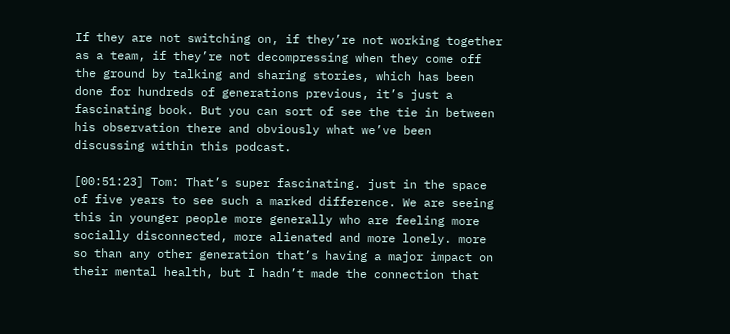If they are not switching on, if they’re not working together as a team, if they’re not decompressing when they come off the ground by talking and sharing stories, which has been done for hundreds of generations previous, it’s just a fascinating book. But you can sort of see the tie in between his observation there and obviously what we’ve been discussing within this podcast.

[00:51:23] Tom: That’s super fascinating. just in the space of five years to see such a marked difference. We are seeing this in younger people more generally who are feeling more socially disconnected, more alienated and more lonely. more so than any other generation that’s having a major impact on their mental health, but I hadn’t made the connection that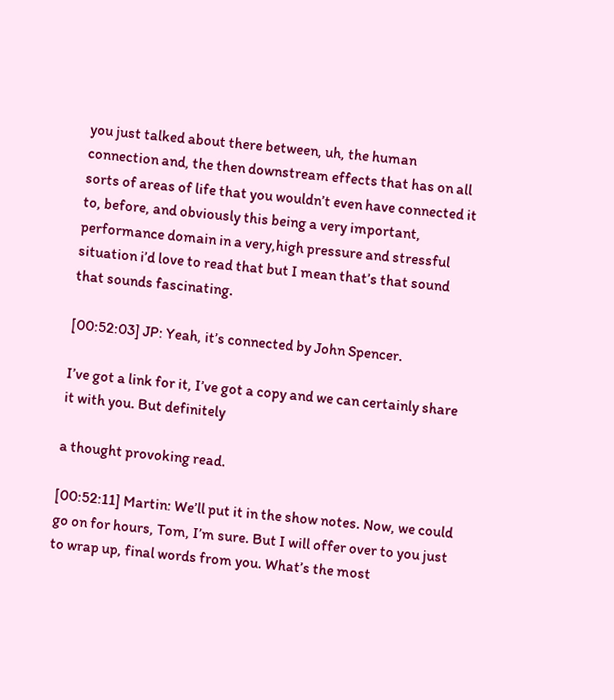you just talked about there between, uh, the human connection and, the then downstream effects that has on all sorts of areas of life that you wouldn’t even have connected it to, before, and obviously this being a very important, performance domain in a very,high pressure and stressful situation i’d love to read that but I mean that’s that sound that sounds fascinating.

[00:52:03] JP: Yeah, it’s connected by John Spencer.

I’ve got a link for it, I’ve got a copy and we can certainly share it with you. But definitely

a thought provoking read.

[00:52:11] Martin: We’ll put it in the show notes. Now, we could go on for hours, Tom, I’m sure. But I will offer over to you just to wrap up, final words from you. What’s the most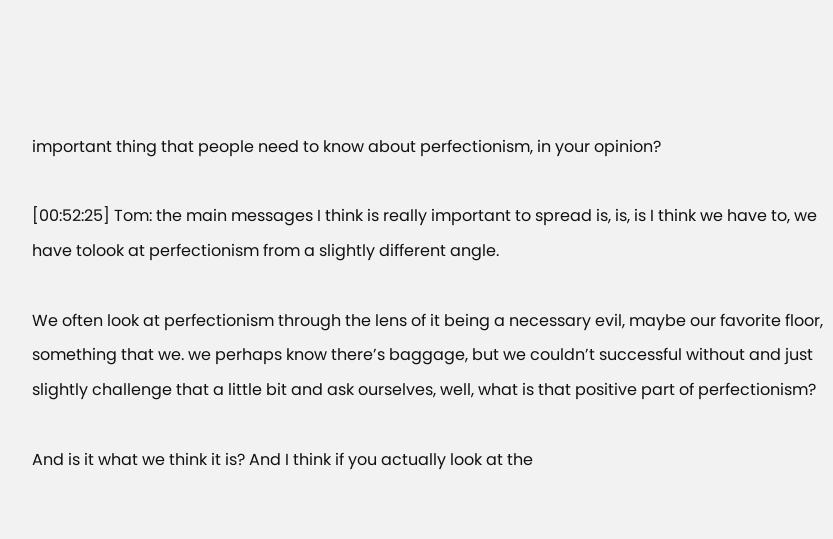important thing that people need to know about perfectionism, in your opinion?

[00:52:25] Tom: the main messages I think is really important to spread is, is, is I think we have to, we have tolook at perfectionism from a slightly different angle.

We often look at perfectionism through the lens of it being a necessary evil, maybe our favorite floor, something that we. we perhaps know there’s baggage, but we couldn’t successful without and just slightly challenge that a little bit and ask ourselves, well, what is that positive part of perfectionism?

And is it what we think it is? And I think if you actually look at the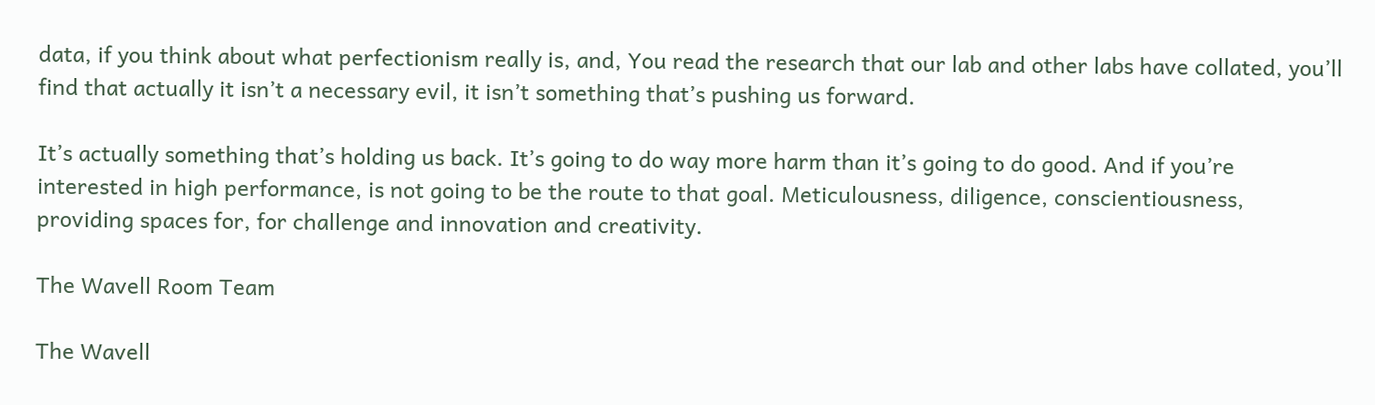data, if you think about what perfectionism really is, and, You read the research that our lab and other labs have collated, you’ll find that actually it isn’t a necessary evil, it isn’t something that’s pushing us forward.

It’s actually something that’s holding us back. It’s going to do way more harm than it’s going to do good. And if you’re interested in high performance, is not going to be the route to that goal. Meticulousness, diligence, conscientiousness, providing spaces for, for challenge and innovation and creativity.

The Wavell Room Team

The Wavell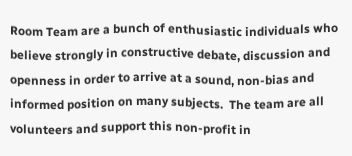Room Team are a bunch of enthusiastic individuals who believe strongly in constructive debate, discussion and openness in order to arrive at a sound, non-bias and informed position on many subjects.  The team are all volunteers and support this non-profit in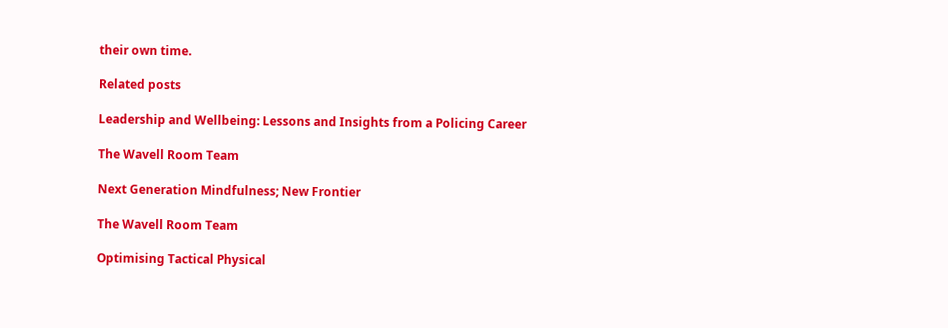their own time.

Related posts

Leadership and Wellbeing: Lessons and Insights from a Policing Career

The Wavell Room Team

Next Generation Mindfulness; New Frontier

The Wavell Room Team

Optimising Tactical Physical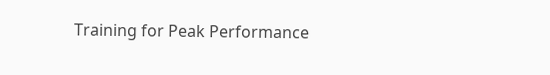Training for Peak Performance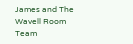James and The Wavell Room Team